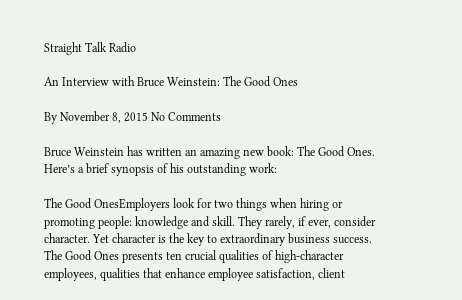Straight Talk Radio

An Interview with Bruce Weinstein: The Good Ones

By November 8, 2015 No Comments

Bruce Weinstein has written an amazing new book: The Good Ones.  Here’s a brief synopsis of his outstanding work:

The Good OnesEmployers look for two things when hiring or promoting people: knowledge and skill. They rarely, if ever, consider character. Yet character is the key to extraordinary business success. The Good Ones presents ten crucial qualities of high-character employees, qualities that enhance employee satisfaction, client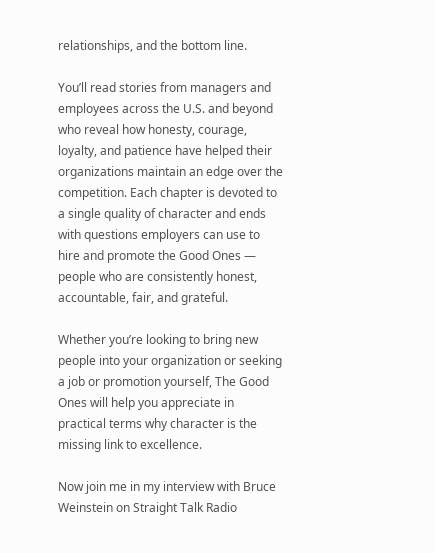relationships, and the bottom line.

You’ll read stories from managers and employees across the U.S. and beyond who reveal how honesty, courage, loyalty, and patience have helped their organizations maintain an edge over the competition. Each chapter is devoted to a single quality of character and ends with questions employers can use to hire and promote the Good Ones — people who are consistently honest, accountable, fair, and grateful.

Whether you’re looking to bring new people into your organization or seeking a job or promotion yourself, The Good Ones will help you appreciate in practical terms why character is the missing link to excellence.

Now join me in my interview with Bruce Weinstein on Straight Talk Radio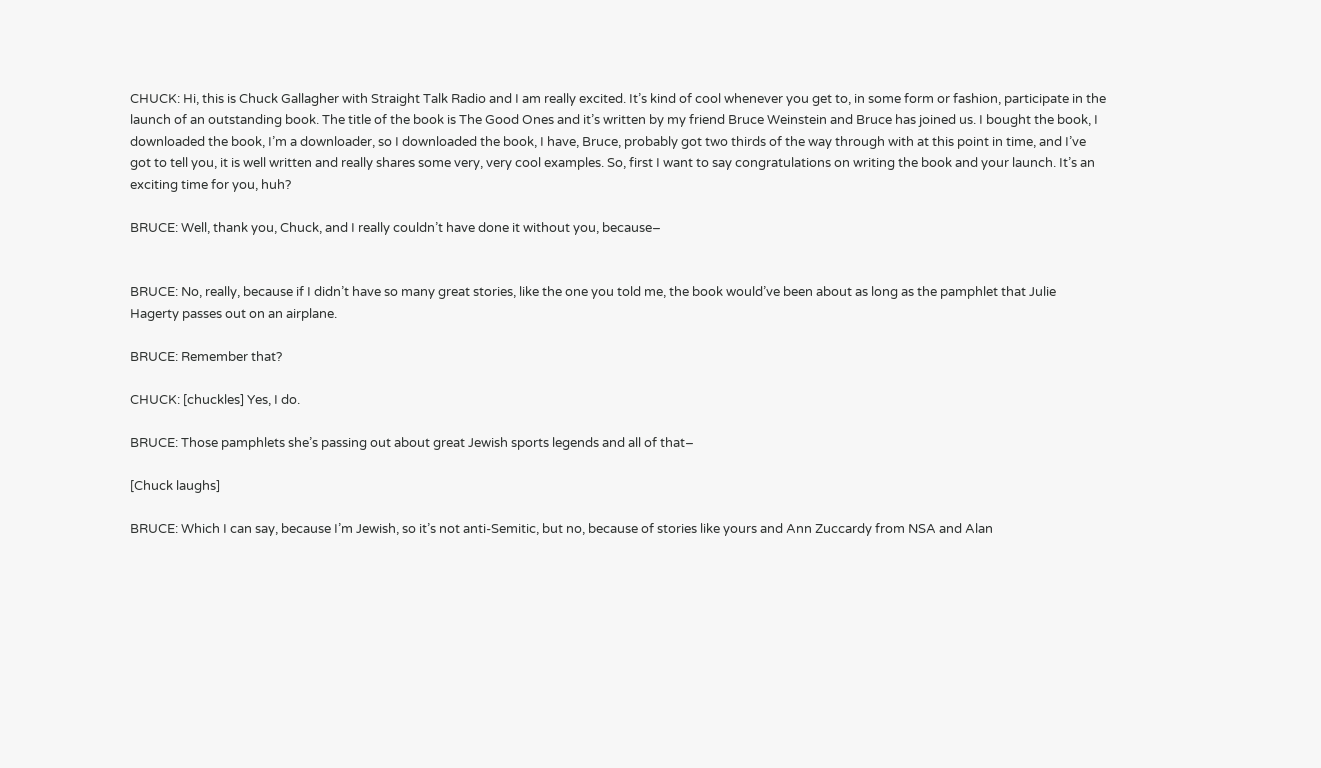CHUCK: Hi, this is Chuck Gallagher with Straight Talk Radio and I am really excited. It’s kind of cool whenever you get to, in some form or fashion, participate in the launch of an outstanding book. The title of the book is The Good Ones and it’s written by my friend Bruce Weinstein and Bruce has joined us. I bought the book, I downloaded the book, I’m a downloader, so I downloaded the book, I have, Bruce, probably got two thirds of the way through with at this point in time, and I’ve got to tell you, it is well written and really shares some very, very cool examples. So, first I want to say congratulations on writing the book and your launch. It’s an exciting time for you, huh?

BRUCE: Well, thank you, Chuck, and I really couldn’t have done it without you, because–


BRUCE: No, really, because if I didn’t have so many great stories, like the one you told me, the book would’ve been about as long as the pamphlet that Julie Hagerty passes out on an airplane.

BRUCE: Remember that?

CHUCK: [chuckles] Yes, I do.

BRUCE: Those pamphlets she’s passing out about great Jewish sports legends and all of that–

[Chuck laughs]

BRUCE: Which I can say, because I’m Jewish, so it’s not anti-Semitic, but no, because of stories like yours and Ann Zuccardy from NSA and Alan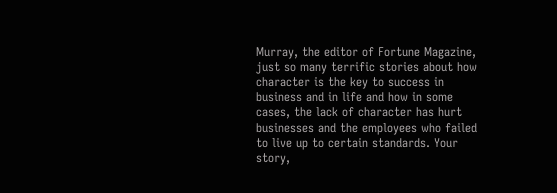Murray, the editor of Fortune Magazine, just so many terrific stories about how character is the key to success in business and in life and how in some cases, the lack of character has hurt businesses and the employees who failed to live up to certain standards. Your story,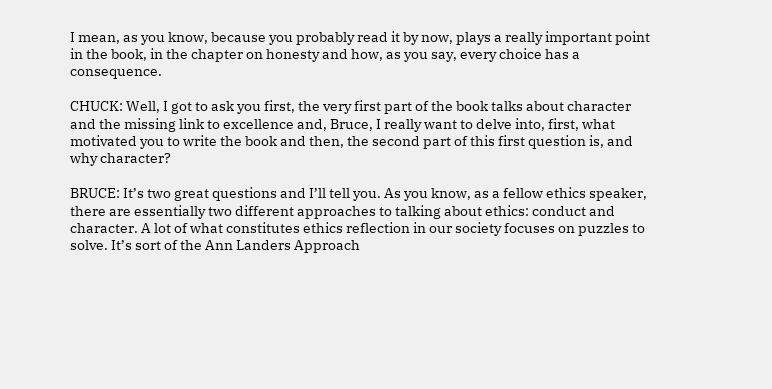I mean, as you know, because you probably read it by now, plays a really important point in the book, in the chapter on honesty and how, as you say, every choice has a consequence.

CHUCK: Well, I got to ask you first, the very first part of the book talks about character and the missing link to excellence and, Bruce, I really want to delve into, first, what motivated you to write the book and then, the second part of this first question is, and why character?

BRUCE: It’s two great questions and I’ll tell you. As you know, as a fellow ethics speaker, there are essentially two different approaches to talking about ethics: conduct and character. A lot of what constitutes ethics reflection in our society focuses on puzzles to solve. It’s sort of the Ann Landers Approach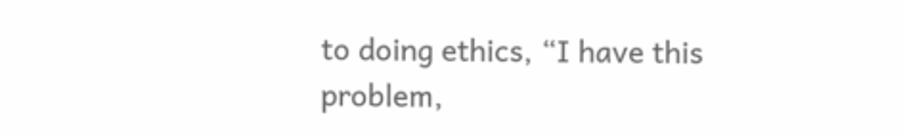to doing ethics, “I have this problem,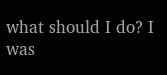what should I do? I was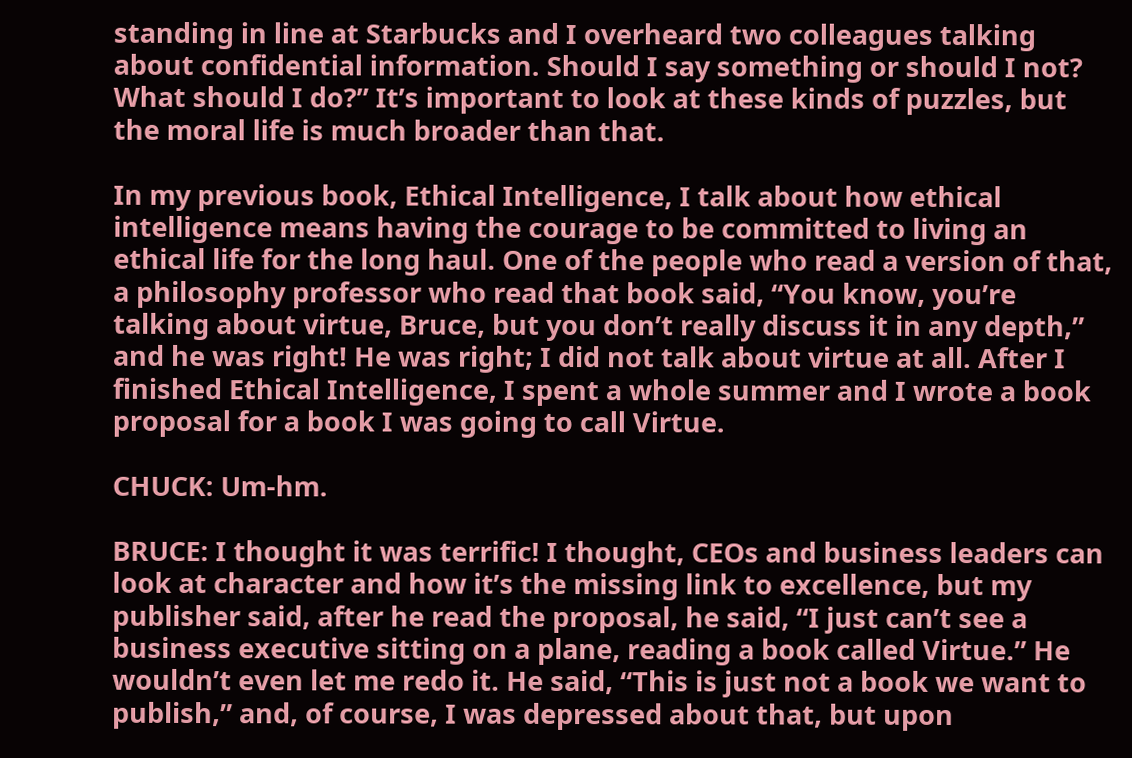standing in line at Starbucks and I overheard two colleagues talking about confidential information. Should I say something or should I not? What should I do?” It’s important to look at these kinds of puzzles, but the moral life is much broader than that.

In my previous book, Ethical Intelligence, I talk about how ethical intelligence means having the courage to be committed to living an ethical life for the long haul. One of the people who read a version of that, a philosophy professor who read that book said, “You know, you’re talking about virtue, Bruce, but you don’t really discuss it in any depth,” and he was right! He was right; I did not talk about virtue at all. After I finished Ethical Intelligence, I spent a whole summer and I wrote a book proposal for a book I was going to call Virtue.

CHUCK: Um-hm.

BRUCE: I thought it was terrific! I thought, CEOs and business leaders can look at character and how it’s the missing link to excellence, but my publisher said, after he read the proposal, he said, “I just can’t see a business executive sitting on a plane, reading a book called Virtue.” He wouldn’t even let me redo it. He said, “This is just not a book we want to publish,” and, of course, I was depressed about that, but upon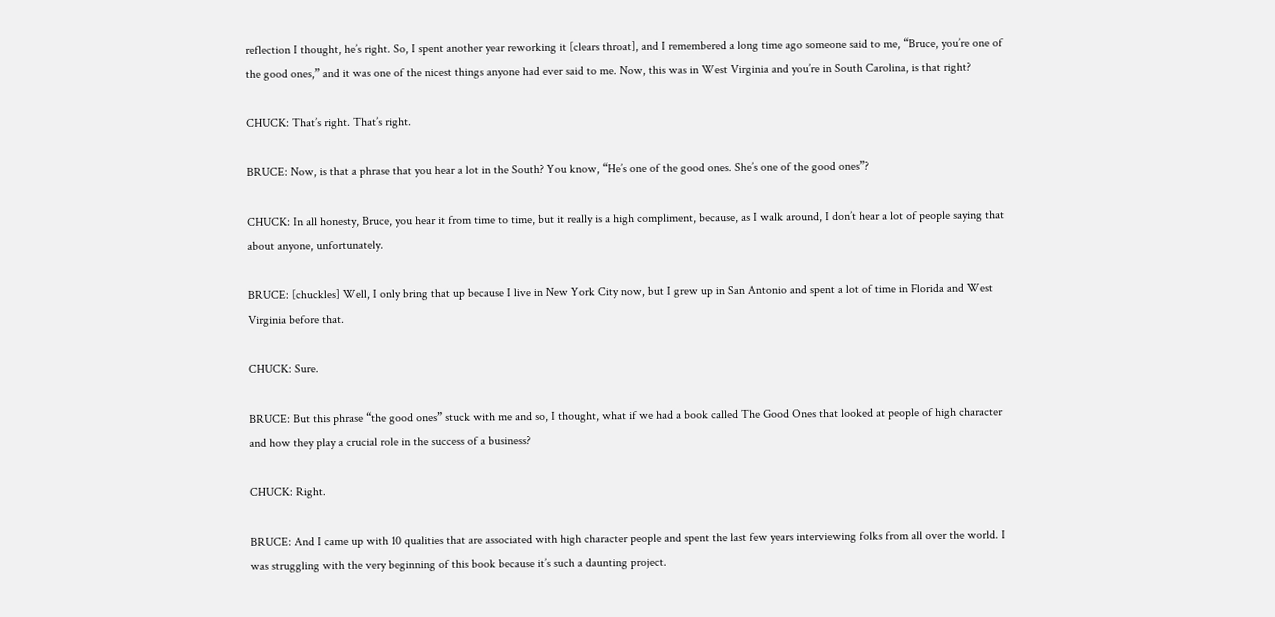reflection I thought, he’s right. So, I spent another year reworking it [clears throat], and I remembered a long time ago someone said to me, “Bruce, you’re one of the good ones,” and it was one of the nicest things anyone had ever said to me. Now, this was in West Virginia and you’re in South Carolina, is that right?

CHUCK: That’s right. That’s right.

BRUCE: Now, is that a phrase that you hear a lot in the South? You know, “He’s one of the good ones. She’s one of the good ones”?

CHUCK: In all honesty, Bruce, you hear it from time to time, but it really is a high compliment, because, as I walk around, I don’t hear a lot of people saying that about anyone, unfortunately.

BRUCE: [chuckles] Well, I only bring that up because I live in New York City now, but I grew up in San Antonio and spent a lot of time in Florida and West Virginia before that.

CHUCK: Sure.

BRUCE: But this phrase “the good ones” stuck with me and so, I thought, what if we had a book called The Good Ones that looked at people of high character and how they play a crucial role in the success of a business?

CHUCK: Right.

BRUCE: And I came up with 10 qualities that are associated with high character people and spent the last few years interviewing folks from all over the world. I was struggling with the very beginning of this book because it’s such a daunting project.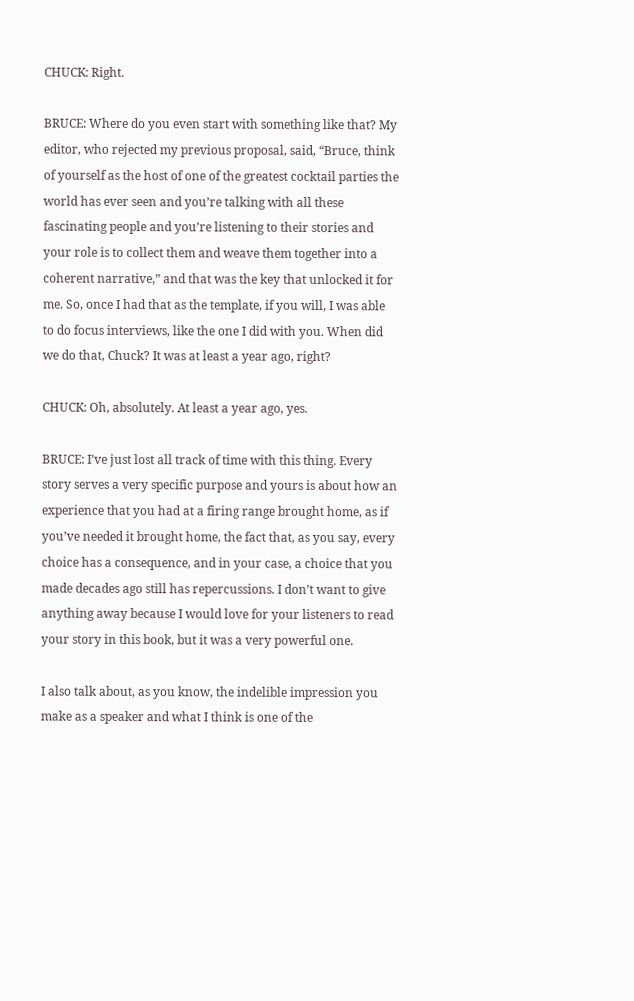CHUCK: Right.

BRUCE: Where do you even start with something like that? My editor, who rejected my previous proposal, said, “Bruce, think of yourself as the host of one of the greatest cocktail parties the world has ever seen and you’re talking with all these fascinating people and you’re listening to their stories and your role is to collect them and weave them together into a coherent narrative,” and that was the key that unlocked it for me. So, once I had that as the template, if you will, I was able to do focus interviews, like the one I did with you. When did we do that, Chuck? It was at least a year ago, right?

CHUCK: Oh, absolutely. At least a year ago, yes.

BRUCE: I’ve just lost all track of time with this thing. Every story serves a very specific purpose and yours is about how an experience that you had at a firing range brought home, as if you’ve needed it brought home, the fact that, as you say, every choice has a consequence, and in your case, a choice that you made decades ago still has repercussions. I don’t want to give anything away because I would love for your listeners to read your story in this book, but it was a very powerful one.

I also talk about, as you know, the indelible impression you make as a speaker and what I think is one of the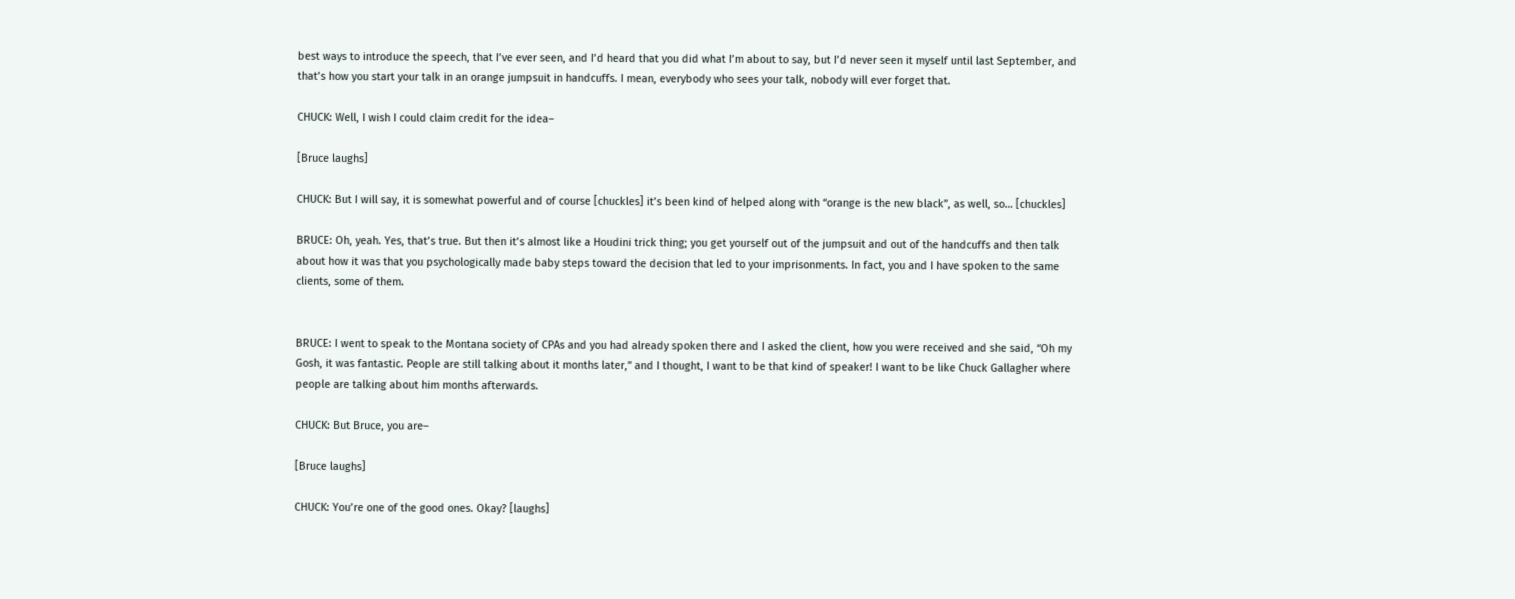best ways to introduce the speech, that I’ve ever seen, and I’d heard that you did what I’m about to say, but I’d never seen it myself until last September, and that’s how you start your talk in an orange jumpsuit in handcuffs. I mean, everybody who sees your talk, nobody will ever forget that.

CHUCK: Well, I wish I could claim credit for the idea–

[Bruce laughs]

CHUCK: But I will say, it is somewhat powerful and of course [chuckles] it’s been kind of helped along with “orange is the new black”, as well, so… [chuckles]

BRUCE: Oh, yeah. Yes, that’s true. But then it’s almost like a Houdini trick thing; you get yourself out of the jumpsuit and out of the handcuffs and then talk about how it was that you psychologically made baby steps toward the decision that led to your imprisonments. In fact, you and I have spoken to the same clients, some of them.


BRUCE: I went to speak to the Montana society of CPAs and you had already spoken there and I asked the client, how you were received and she said, “Oh my Gosh, it was fantastic. People are still talking about it months later,” and I thought, I want to be that kind of speaker! I want to be like Chuck Gallagher where people are talking about him months afterwards.

CHUCK: But Bruce, you are–

[Bruce laughs]

CHUCK: You’re one of the good ones. Okay? [laughs]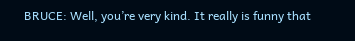BRUCE: Well, you’re very kind. It really is funny that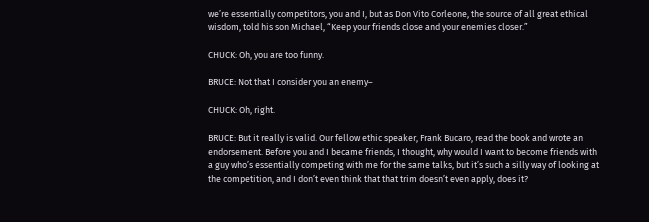we’re essentially competitors, you and I, but as Don Vito Corleone, the source of all great ethical wisdom, told his son Michael, “Keep your friends close and your enemies closer.”

CHUCK: Oh, you are too funny.

BRUCE: Not that I consider you an enemy–

CHUCK: Oh, right.

BRUCE: But it really is valid. Our fellow ethic speaker, Frank Bucaro, read the book and wrote an endorsement. Before you and I became friends, I thought, why would I want to become friends with a guy who’s essentially competing with me for the same talks, but it’s such a silly way of looking at the competition, and I don’t even think that that trim doesn’t even apply, does it?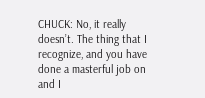CHUCK: No, it really doesn’t. The thing that I recognize, and you have done a masterful job on and I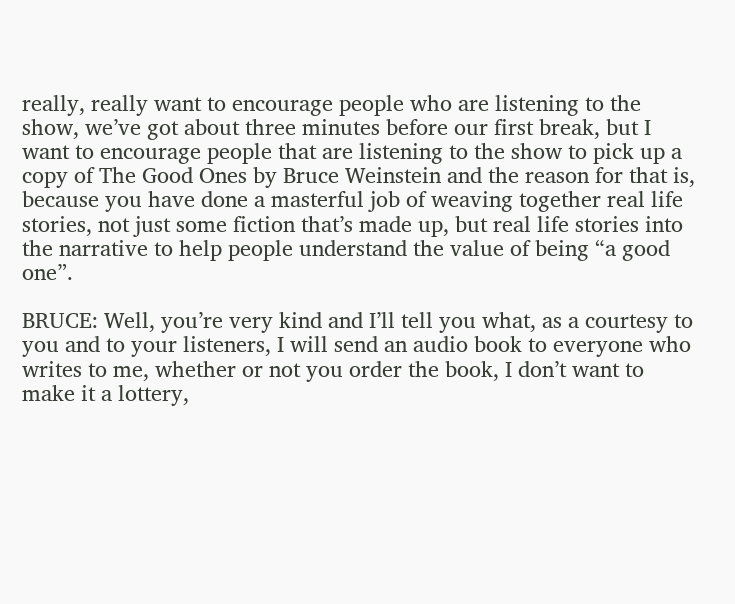really, really want to encourage people who are listening to the show, we’ve got about three minutes before our first break, but I want to encourage people that are listening to the show to pick up a copy of The Good Ones by Bruce Weinstein and the reason for that is, because you have done a masterful job of weaving together real life stories, not just some fiction that’s made up, but real life stories into the narrative to help people understand the value of being “a good one”.

BRUCE: Well, you’re very kind and I’ll tell you what, as a courtesy to you and to your listeners, I will send an audio book to everyone who writes to me, whether or not you order the book, I don’t want to make it a lottery,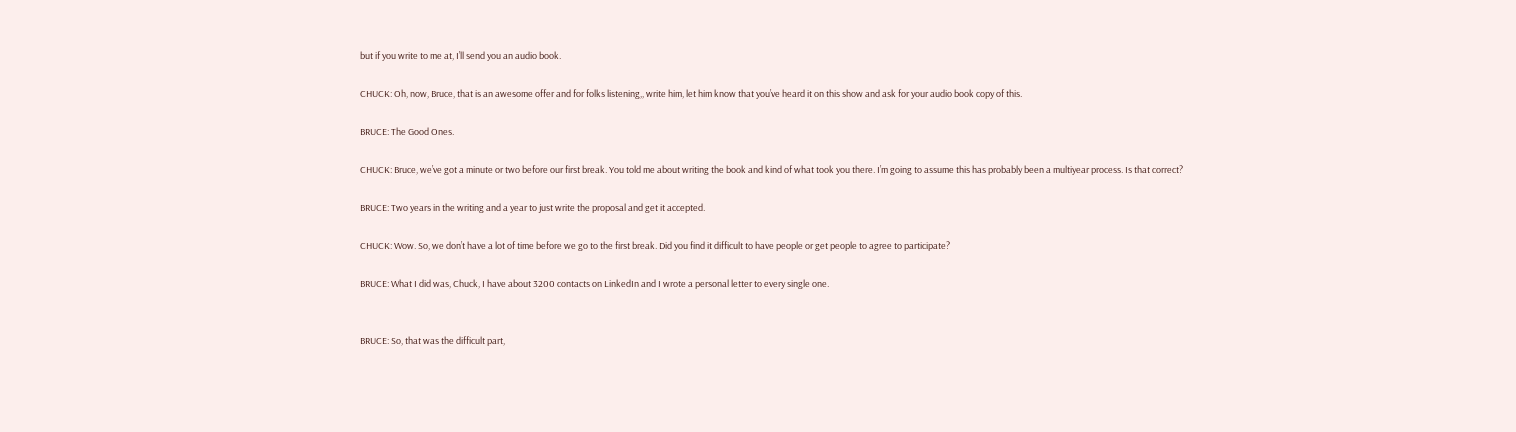but if you write to me at, I’ll send you an audio book.

CHUCK: Oh, now, Bruce, that is an awesome offer and for folks listening,, write him, let him know that you’ve heard it on this show and ask for your audio book copy of this.

BRUCE: The Good Ones.

CHUCK: Bruce, we’ve got a minute or two before our first break. You told me about writing the book and kind of what took you there. I’m going to assume this has probably been a multiyear process. Is that correct?

BRUCE: Two years in the writing and a year to just write the proposal and get it accepted.

CHUCK: Wow. So, we don’t have a lot of time before we go to the first break. Did you find it difficult to have people or get people to agree to participate?

BRUCE: What I did was, Chuck, I have about 3200 contacts on LinkedIn and I wrote a personal letter to every single one.


BRUCE: So, that was the difficult part,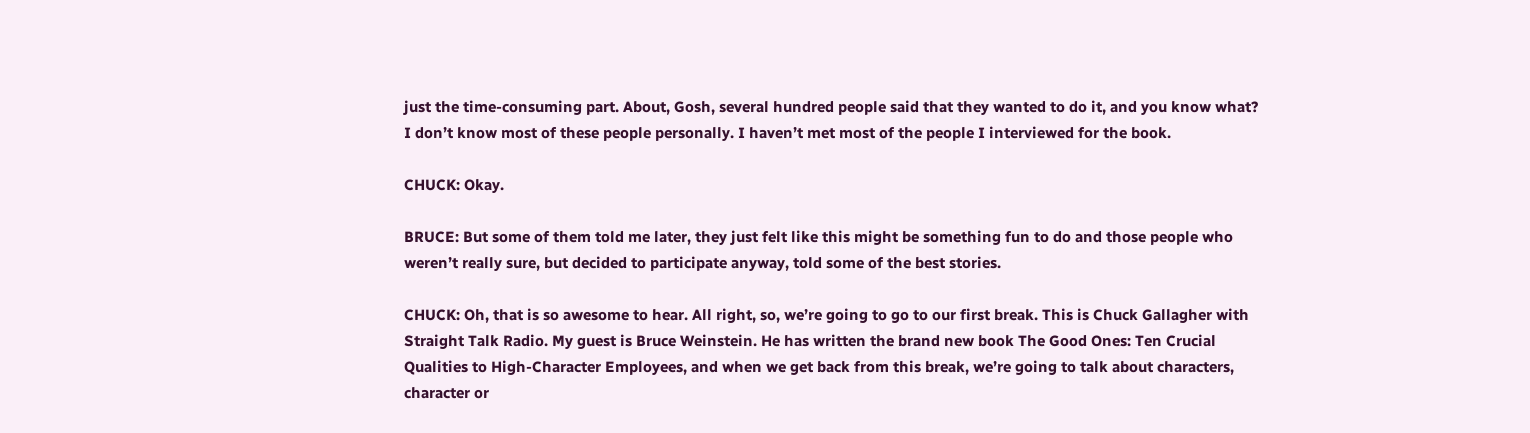just the time-consuming part. About, Gosh, several hundred people said that they wanted to do it, and you know what? I don’t know most of these people personally. I haven’t met most of the people I interviewed for the book.

CHUCK: Okay.

BRUCE: But some of them told me later, they just felt like this might be something fun to do and those people who weren’t really sure, but decided to participate anyway, told some of the best stories.

CHUCK: Oh, that is so awesome to hear. All right, so, we’re going to go to our first break. This is Chuck Gallagher with Straight Talk Radio. My guest is Bruce Weinstein. He has written the brand new book The Good Ones: Ten Crucial Qualities to High-Character Employees, and when we get back from this break, we’re going to talk about characters, character or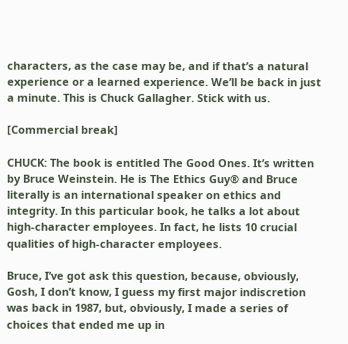characters, as the case may be, and if that’s a natural experience or a learned experience. We’ll be back in just a minute. This is Chuck Gallagher. Stick with us.

[Commercial break]

CHUCK: The book is entitled The Good Ones. It’s written by Bruce Weinstein. He is The Ethics Guy® and Bruce literally is an international speaker on ethics and integrity. In this particular book, he talks a lot about high-character employees. In fact, he lists 10 crucial qualities of high-character employees.

Bruce, I’ve got ask this question, because, obviously, Gosh, I don’t know, I guess my first major indiscretion was back in 1987, but, obviously, I made a series of choices that ended me up in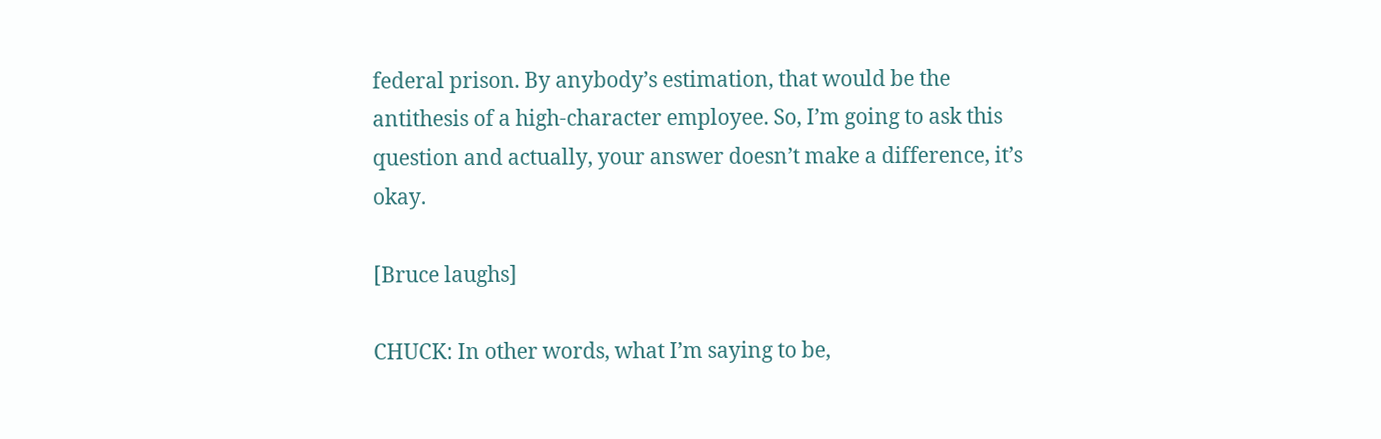federal prison. By anybody’s estimation, that would be the antithesis of a high-character employee. So, I’m going to ask this question and actually, your answer doesn’t make a difference, it’s okay.

[Bruce laughs]

CHUCK: In other words, what I’m saying to be,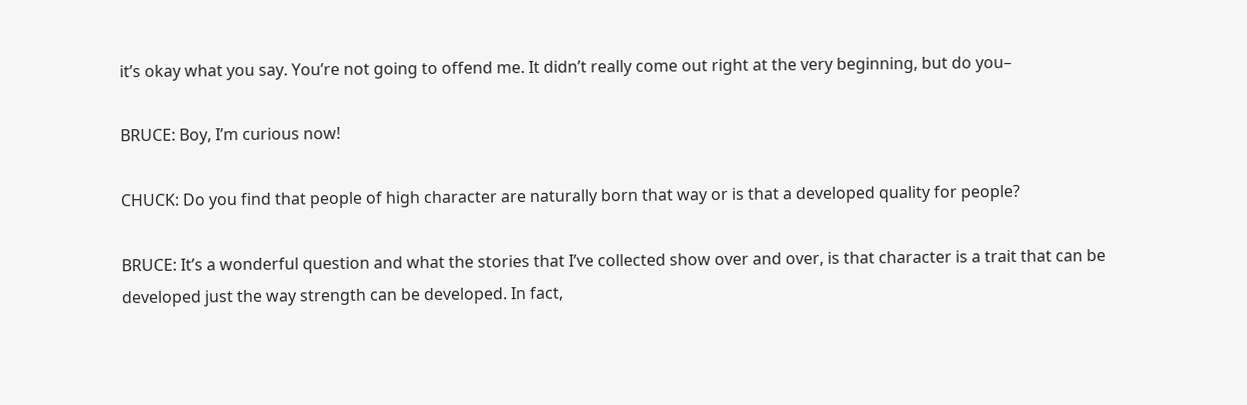it’s okay what you say. You’re not going to offend me. It didn’t really come out right at the very beginning, but do you–

BRUCE: Boy, I’m curious now!

CHUCK: Do you find that people of high character are naturally born that way or is that a developed quality for people?

BRUCE: It’s a wonderful question and what the stories that I’ve collected show over and over, is that character is a trait that can be developed just the way strength can be developed. In fact,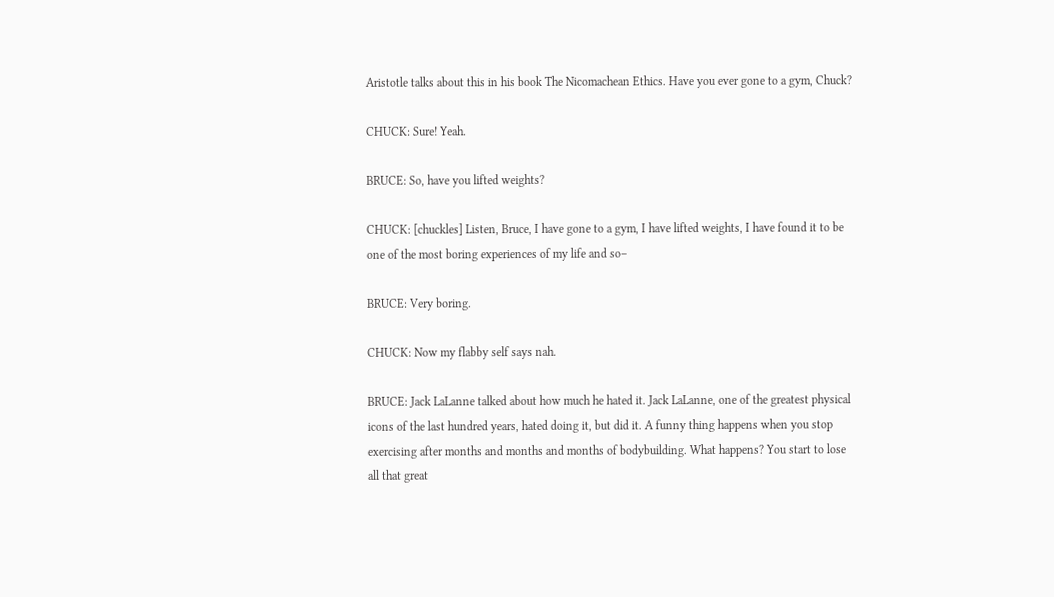Aristotle talks about this in his book The Nicomachean Ethics. Have you ever gone to a gym, Chuck?

CHUCK: Sure! Yeah.

BRUCE: So, have you lifted weights?

CHUCK: [chuckles] Listen, Bruce, I have gone to a gym, I have lifted weights, I have found it to be one of the most boring experiences of my life and so–

BRUCE: Very boring.

CHUCK: Now my flabby self says nah.

BRUCE: Jack LaLanne talked about how much he hated it. Jack LaLanne, one of the greatest physical icons of the last hundred years, hated doing it, but did it. A funny thing happens when you stop exercising after months and months and months of bodybuilding. What happens? You start to lose all that great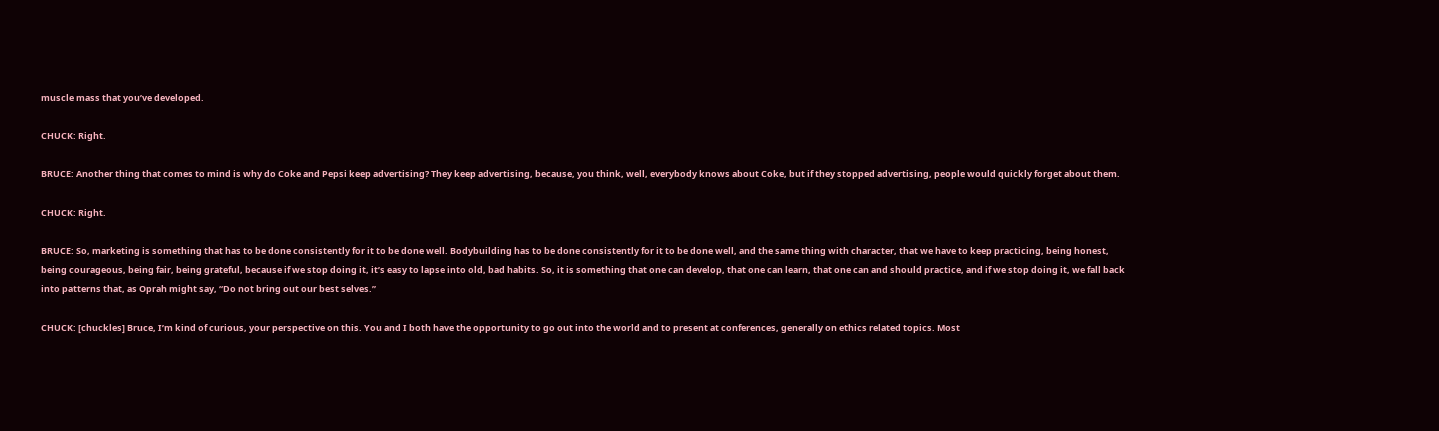muscle mass that you’ve developed.

CHUCK: Right.

BRUCE: Another thing that comes to mind is why do Coke and Pepsi keep advertising? They keep advertising, because, you think, well, everybody knows about Coke, but if they stopped advertising, people would quickly forget about them.

CHUCK: Right.

BRUCE: So, marketing is something that has to be done consistently for it to be done well. Bodybuilding has to be done consistently for it to be done well, and the same thing with character, that we have to keep practicing, being honest, being courageous, being fair, being grateful, because if we stop doing it, it’s easy to lapse into old, bad habits. So, it is something that one can develop, that one can learn, that one can and should practice, and if we stop doing it, we fall back into patterns that, as Oprah might say, “Do not bring out our best selves.”

CHUCK: [chuckles] Bruce, I’m kind of curious, your perspective on this. You and I both have the opportunity to go out into the world and to present at conferences, generally on ethics related topics. Most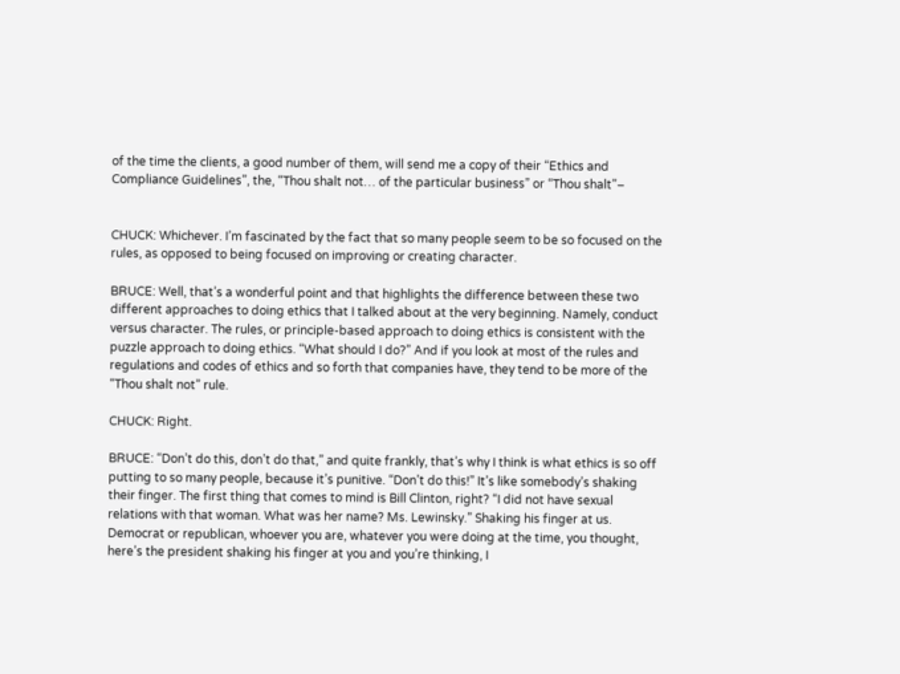of the time the clients, a good number of them, will send me a copy of their “Ethics and Compliance Guidelines”, the, “Thou shalt not… of the particular business” or “Thou shalt”–


CHUCK: Whichever. I’m fascinated by the fact that so many people seem to be so focused on the rules, as opposed to being focused on improving or creating character.

BRUCE: Well, that’s a wonderful point and that highlights the difference between these two different approaches to doing ethics that I talked about at the very beginning. Namely, conduct versus character. The rules, or principle-based approach to doing ethics is consistent with the puzzle approach to doing ethics. “What should I do?” And if you look at most of the rules and regulations and codes of ethics and so forth that companies have, they tend to be more of the “Thou shalt not” rule.

CHUCK: Right.

BRUCE: “Don’t do this, don’t do that,” and quite frankly, that’s why I think is what ethics is so off putting to so many people, because it’s punitive. “Don’t do this!” It’s like somebody’s shaking their finger. The first thing that comes to mind is Bill Clinton, right? “I did not have sexual relations with that woman. What was her name? Ms. Lewinsky.” Shaking his finger at us. Democrat or republican, whoever you are, whatever you were doing at the time, you thought, here’s the president shaking his finger at you and you’re thinking, I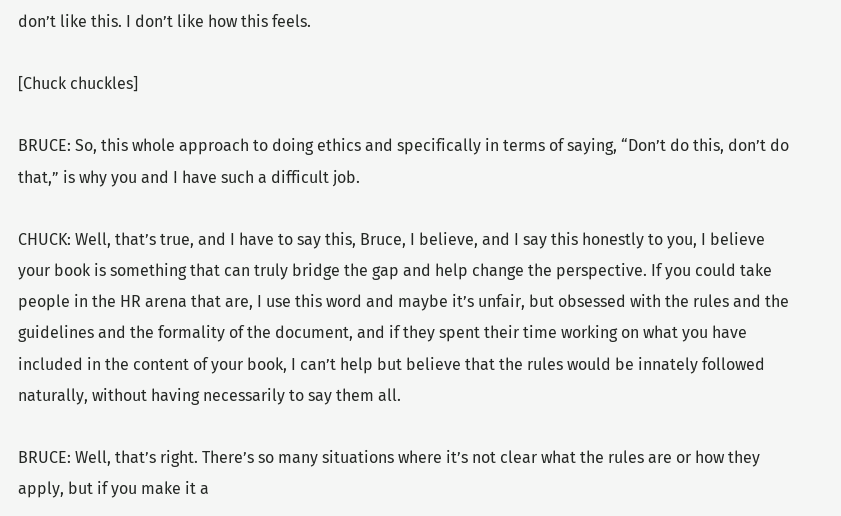don’t like this. I don’t like how this feels.

[Chuck chuckles]

BRUCE: So, this whole approach to doing ethics and specifically in terms of saying, “Don’t do this, don’t do that,” is why you and I have such a difficult job.

CHUCK: Well, that’s true, and I have to say this, Bruce, I believe, and I say this honestly to you, I believe your book is something that can truly bridge the gap and help change the perspective. If you could take people in the HR arena that are, I use this word and maybe it’s unfair, but obsessed with the rules and the guidelines and the formality of the document, and if they spent their time working on what you have included in the content of your book, I can’t help but believe that the rules would be innately followed naturally, without having necessarily to say them all.

BRUCE: Well, that’s right. There’s so many situations where it’s not clear what the rules are or how they apply, but if you make it a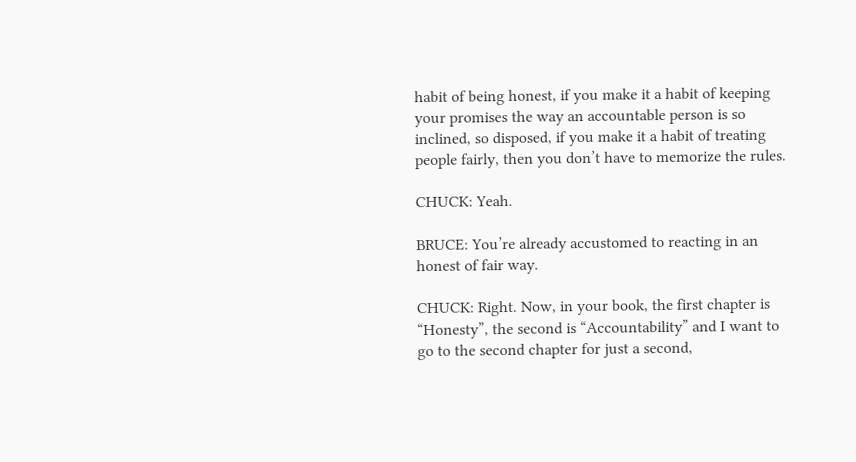habit of being honest, if you make it a habit of keeping your promises the way an accountable person is so inclined, so disposed, if you make it a habit of treating people fairly, then you don’t have to memorize the rules.

CHUCK: Yeah.

BRUCE: You’re already accustomed to reacting in an honest of fair way.

CHUCK: Right. Now, in your book, the first chapter is “Honesty”, the second is “Accountability” and I want to go to the second chapter for just a second,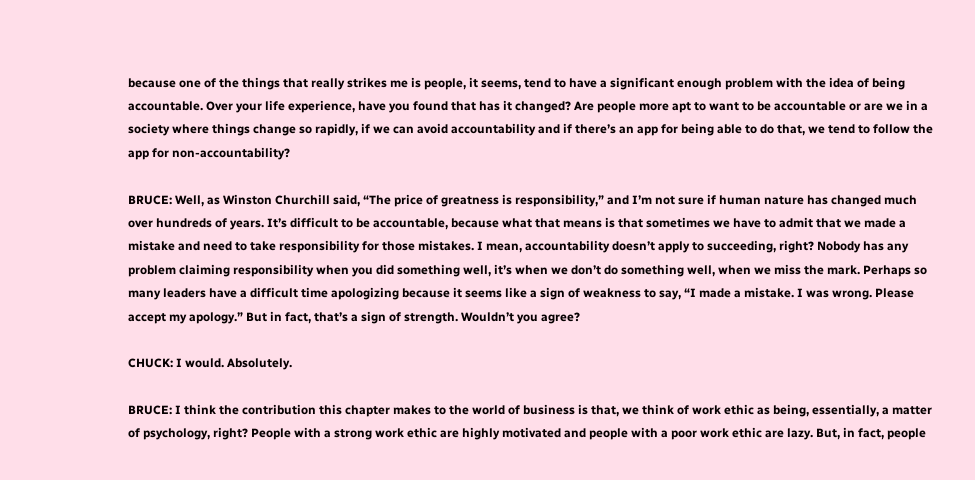because one of the things that really strikes me is people, it seems, tend to have a significant enough problem with the idea of being accountable. Over your life experience, have you found that has it changed? Are people more apt to want to be accountable or are we in a society where things change so rapidly, if we can avoid accountability and if there’s an app for being able to do that, we tend to follow the app for non-accountability?

BRUCE: Well, as Winston Churchill said, “The price of greatness is responsibility,” and I’m not sure if human nature has changed much over hundreds of years. It’s difficult to be accountable, because what that means is that sometimes we have to admit that we made a mistake and need to take responsibility for those mistakes. I mean, accountability doesn’t apply to succeeding, right? Nobody has any problem claiming responsibility when you did something well, it’s when we don’t do something well, when we miss the mark. Perhaps so many leaders have a difficult time apologizing because it seems like a sign of weakness to say, “I made a mistake. I was wrong. Please accept my apology.” But in fact, that’s a sign of strength. Wouldn’t you agree?

CHUCK: I would. Absolutely.

BRUCE: I think the contribution this chapter makes to the world of business is that, we think of work ethic as being, essentially, a matter of psychology, right? People with a strong work ethic are highly motivated and people with a poor work ethic are lazy. But, in fact, people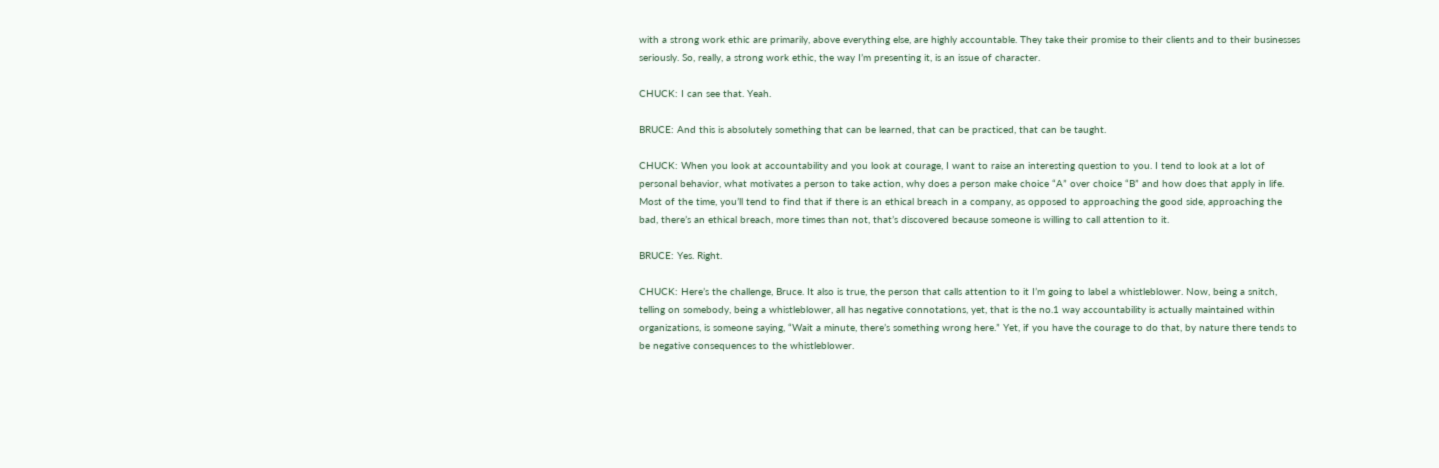with a strong work ethic are primarily, above everything else, are highly accountable. They take their promise to their clients and to their businesses seriously. So, really, a strong work ethic, the way I’m presenting it, is an issue of character.

CHUCK: I can see that. Yeah.

BRUCE: And this is absolutely something that can be learned, that can be practiced, that can be taught.

CHUCK: When you look at accountability and you look at courage, I want to raise an interesting question to you. I tend to look at a lot of personal behavior, what motivates a person to take action, why does a person make choice “A” over choice “B” and how does that apply in life. Most of the time, you’ll tend to find that if there is an ethical breach in a company, as opposed to approaching the good side, approaching the bad, there’s an ethical breach, more times than not, that’s discovered because someone is willing to call attention to it.

BRUCE: Yes. Right.

CHUCK: Here’s the challenge, Bruce. It also is true, the person that calls attention to it I’m going to label a whistleblower. Now, being a snitch, telling on somebody, being a whistleblower, all has negative connotations, yet, that is the no.1 way accountability is actually maintained within organizations, is someone saying, “Wait a minute, there’s something wrong here.” Yet, if you have the courage to do that, by nature there tends to be negative consequences to the whistleblower.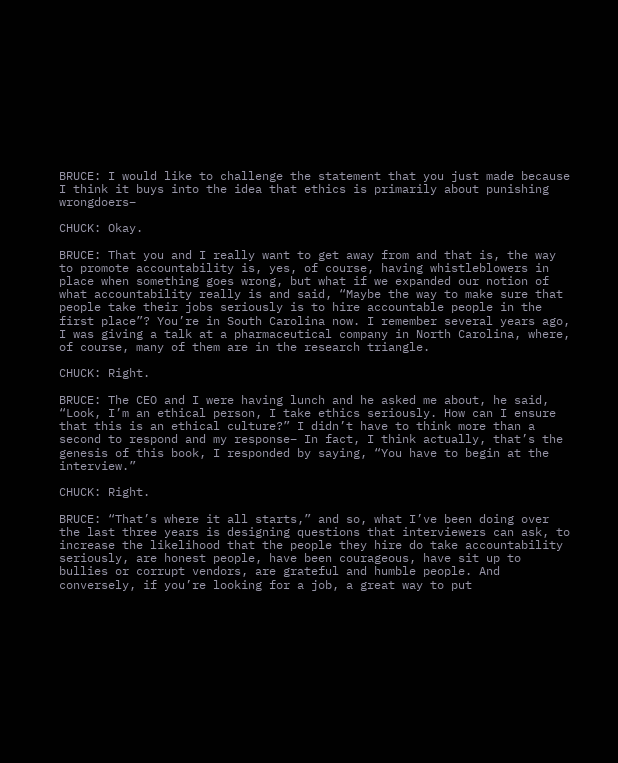BRUCE: I would like to challenge the statement that you just made because I think it buys into the idea that ethics is primarily about punishing wrongdoers–

CHUCK: Okay.

BRUCE: That you and I really want to get away from and that is, the way to promote accountability is, yes, of course, having whistleblowers in place when something goes wrong, but what if we expanded our notion of what accountability really is and said, “Maybe the way to make sure that people take their jobs seriously is to hire accountable people in the first place”? You’re in South Carolina now. I remember several years ago, I was giving a talk at a pharmaceutical company in North Carolina, where, of course, many of them are in the research triangle.

CHUCK: Right.

BRUCE: The CEO and I were having lunch and he asked me about, he said, “Look, I’m an ethical person, I take ethics seriously. How can I ensure that this is an ethical culture?” I didn’t have to think more than a second to respond and my response– In fact, I think actually, that’s the genesis of this book, I responded by saying, “You have to begin at the interview.”

CHUCK: Right.

BRUCE: “That’s where it all starts,” and so, what I’ve been doing over the last three years is designing questions that interviewers can ask, to increase the likelihood that the people they hire do take accountability seriously, are honest people, have been courageous, have sit up to bullies or corrupt vendors, are grateful and humble people. And conversely, if you’re looking for a job, a great way to put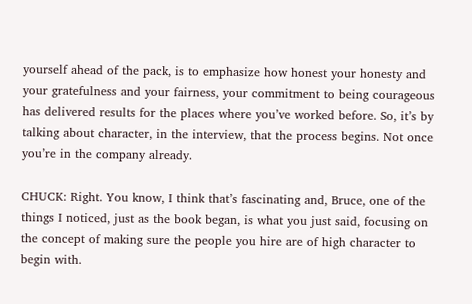yourself ahead of the pack, is to emphasize how honest your honesty and your gratefulness and your fairness, your commitment to being courageous has delivered results for the places where you’ve worked before. So, it’s by talking about character, in the interview, that the process begins. Not once you’re in the company already.

CHUCK: Right. You know, I think that’s fascinating and, Bruce, one of the things I noticed, just as the book began, is what you just said, focusing on the concept of making sure the people you hire are of high character to begin with.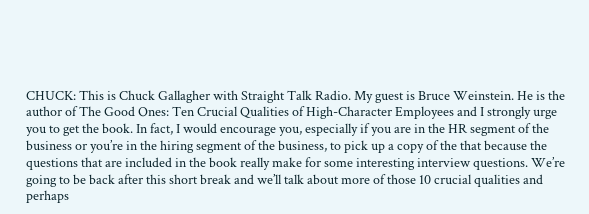CHUCK: This is Chuck Gallagher with Straight Talk Radio. My guest is Bruce Weinstein. He is the author of The Good Ones: Ten Crucial Qualities of High-Character Employees and I strongly urge you to get the book. In fact, I would encourage you, especially if you are in the HR segment of the business or you’re in the hiring segment of the business, to pick up a copy of the that because the questions that are included in the book really make for some interesting interview questions. We’re going to be back after this short break and we’ll talk about more of those 10 crucial qualities and perhaps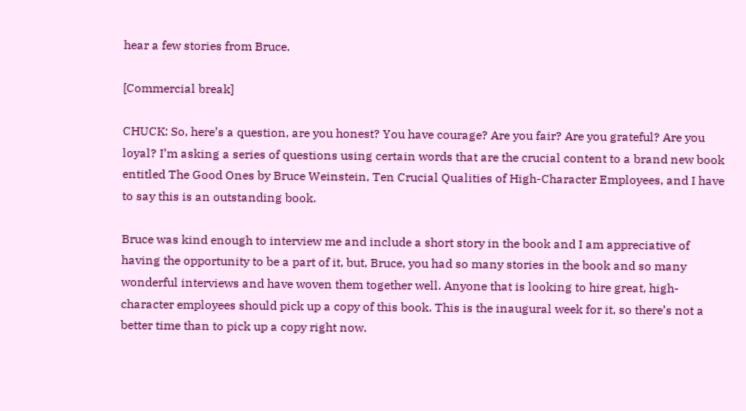hear a few stories from Bruce.

[Commercial break]

CHUCK: So, here’s a question, are you honest? You have courage? Are you fair? Are you grateful? Are you loyal? I’m asking a series of questions using certain words that are the crucial content to a brand new book entitled The Good Ones by Bruce Weinstein, Ten Crucial Qualities of High-Character Employees, and I have to say this is an outstanding book.

Bruce was kind enough to interview me and include a short story in the book and I am appreciative of having the opportunity to be a part of it, but, Bruce, you had so many stories in the book and so many wonderful interviews and have woven them together well. Anyone that is looking to hire great, high-character employees should pick up a copy of this book. This is the inaugural week for it, so there’s not a better time than to pick up a copy right now.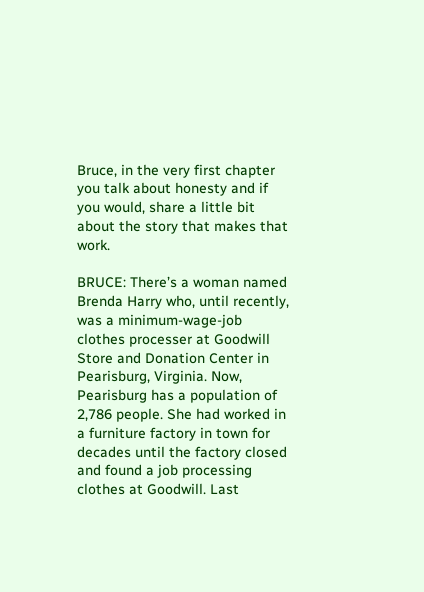Bruce, in the very first chapter you talk about honesty and if you would, share a little bit about the story that makes that work.

BRUCE: There’s a woman named Brenda Harry who, until recently, was a minimum-wage-job clothes processer at Goodwill Store and Donation Center in Pearisburg, Virginia. Now, Pearisburg has a population of 2,786 people. She had worked in a furniture factory in town for decades until the factory closed and found a job processing clothes at Goodwill. Last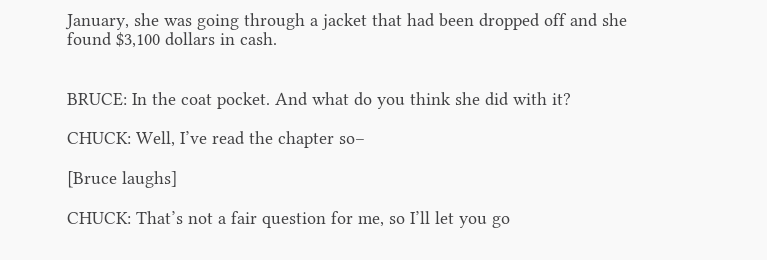January, she was going through a jacket that had been dropped off and she found $3,100 dollars in cash.


BRUCE: In the coat pocket. And what do you think she did with it?

CHUCK: Well, I’ve read the chapter so–

[Bruce laughs]

CHUCK: That’s not a fair question for me, so I’ll let you go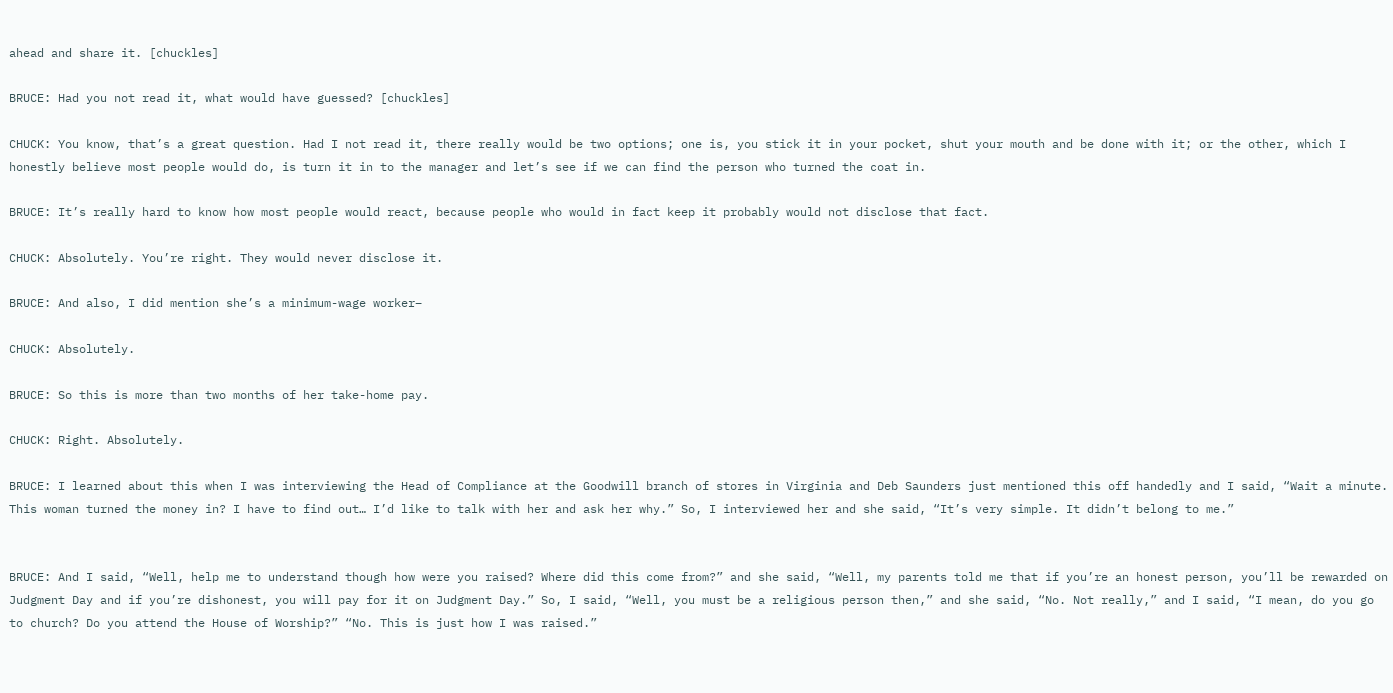ahead and share it. [chuckles]

BRUCE: Had you not read it, what would have guessed? [chuckles]

CHUCK: You know, that’s a great question. Had I not read it, there really would be two options; one is, you stick it in your pocket, shut your mouth and be done with it; or the other, which I honestly believe most people would do, is turn it in to the manager and let’s see if we can find the person who turned the coat in.

BRUCE: It’s really hard to know how most people would react, because people who would in fact keep it probably would not disclose that fact.

CHUCK: Absolutely. You’re right. They would never disclose it.

BRUCE: And also, I did mention she’s a minimum-wage worker–

CHUCK: Absolutely.

BRUCE: So this is more than two months of her take-home pay.

CHUCK: Right. Absolutely.

BRUCE: I learned about this when I was interviewing the Head of Compliance at the Goodwill branch of stores in Virginia and Deb Saunders just mentioned this off handedly and I said, “Wait a minute. This woman turned the money in? I have to find out… I’d like to talk with her and ask her why.” So, I interviewed her and she said, “It’s very simple. It didn’t belong to me.”


BRUCE: And I said, “Well, help me to understand though how were you raised? Where did this come from?” and she said, “Well, my parents told me that if you’re an honest person, you’ll be rewarded on Judgment Day and if you’re dishonest, you will pay for it on Judgment Day.” So, I said, “Well, you must be a religious person then,” and she said, “No. Not really,” and I said, “I mean, do you go to church? Do you attend the House of Worship?” “No. This is just how I was raised.”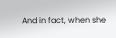And in fact, when she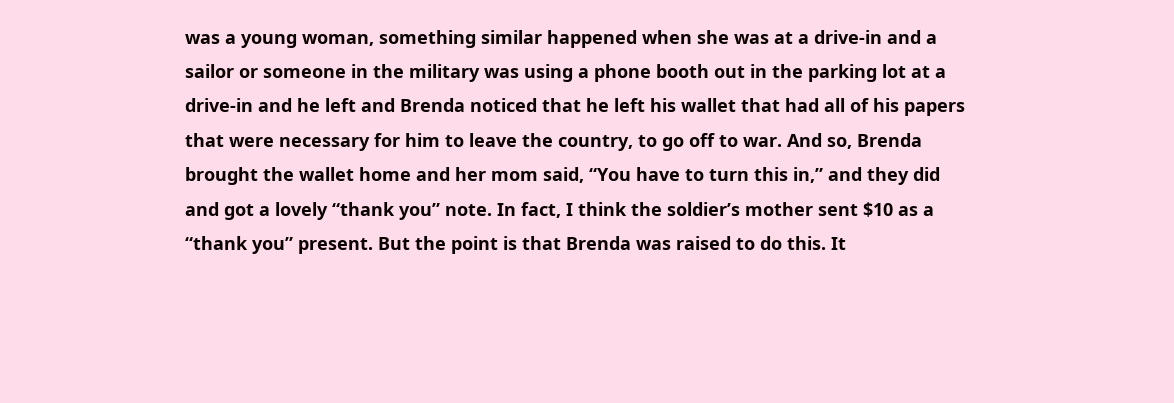was a young woman, something similar happened when she was at a drive-in and a sailor or someone in the military was using a phone booth out in the parking lot at a drive-in and he left and Brenda noticed that he left his wallet that had all of his papers that were necessary for him to leave the country, to go off to war. And so, Brenda brought the wallet home and her mom said, “You have to turn this in,” and they did and got a lovely “thank you” note. In fact, I think the soldier’s mother sent $10 as a “thank you” present. But the point is that Brenda was raised to do this. It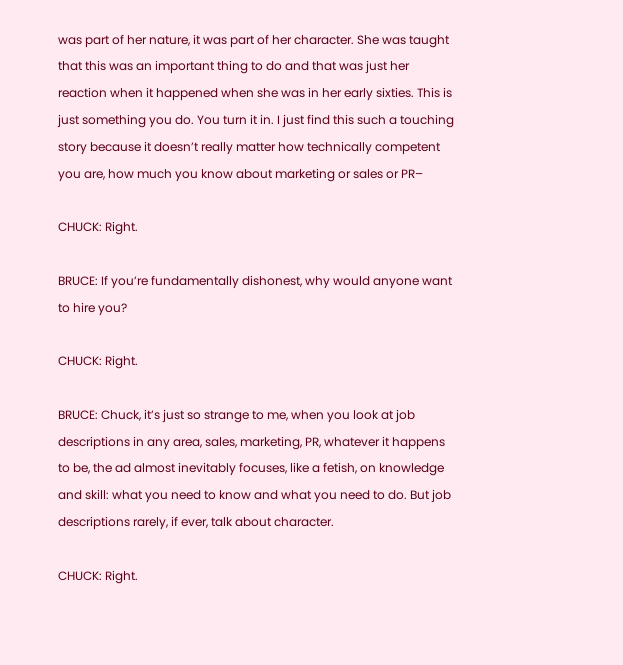was part of her nature, it was part of her character. She was taught that this was an important thing to do and that was just her reaction when it happened when she was in her early sixties. This is just something you do. You turn it in. I just find this such a touching story because it doesn’t really matter how technically competent you are, how much you know about marketing or sales or PR–

CHUCK: Right.

BRUCE: If you’re fundamentally dishonest, why would anyone want to hire you?

CHUCK: Right.

BRUCE: Chuck, it’s just so strange to me, when you look at job descriptions in any area, sales, marketing, PR, whatever it happens to be, the ad almost inevitably focuses, like a fetish, on knowledge and skill: what you need to know and what you need to do. But job descriptions rarely, if ever, talk about character.

CHUCK: Right.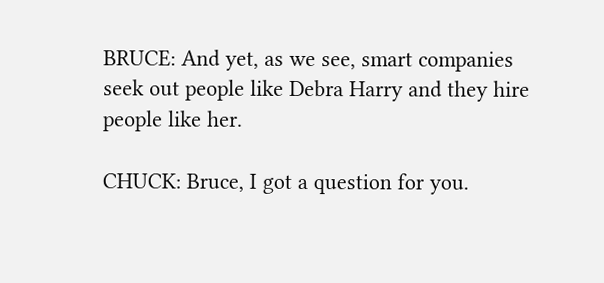BRUCE: And yet, as we see, smart companies seek out people like Debra Harry and they hire people like her.

CHUCK: Bruce, I got a question for you.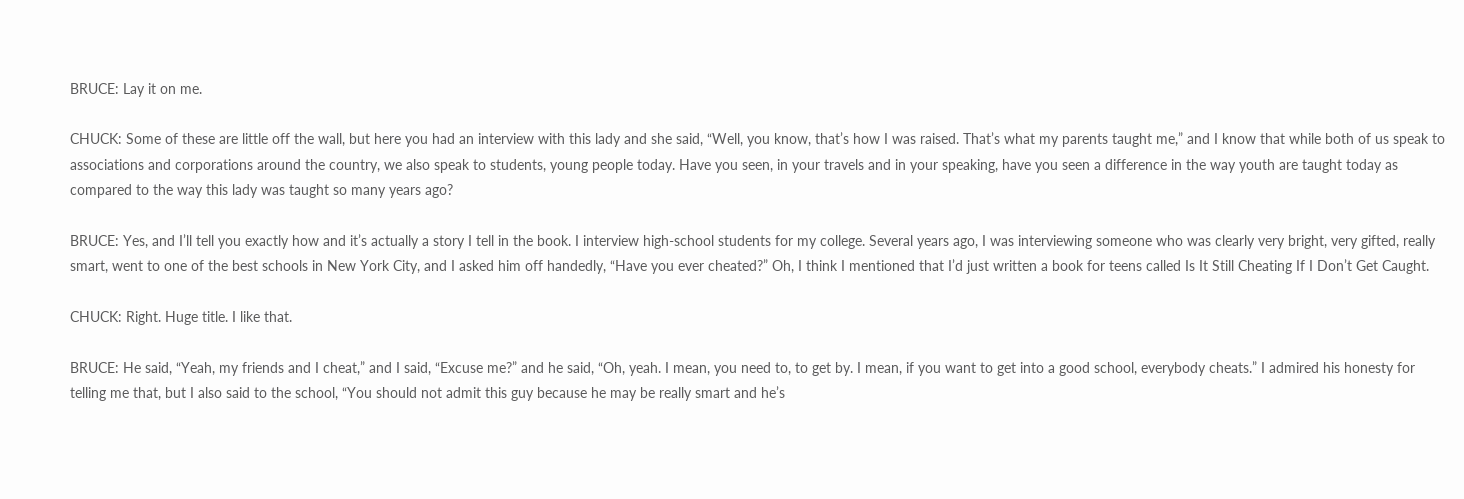BRUCE: Lay it on me.

CHUCK: Some of these are little off the wall, but here you had an interview with this lady and she said, “Well, you know, that’s how I was raised. That’s what my parents taught me,” and I know that while both of us speak to associations and corporations around the country, we also speak to students, young people today. Have you seen, in your travels and in your speaking, have you seen a difference in the way youth are taught today as compared to the way this lady was taught so many years ago?

BRUCE: Yes, and I’ll tell you exactly how and it’s actually a story I tell in the book. I interview high-school students for my college. Several years ago, I was interviewing someone who was clearly very bright, very gifted, really smart, went to one of the best schools in New York City, and I asked him off handedly, “Have you ever cheated?” Oh, I think I mentioned that I’d just written a book for teens called Is It Still Cheating If I Don’t Get Caught.

CHUCK: Right. Huge title. I like that.

BRUCE: He said, “Yeah, my friends and I cheat,” and I said, “Excuse me?” and he said, “Oh, yeah. I mean, you need to, to get by. I mean, if you want to get into a good school, everybody cheats.” I admired his honesty for telling me that, but I also said to the school, “You should not admit this guy because he may be really smart and he’s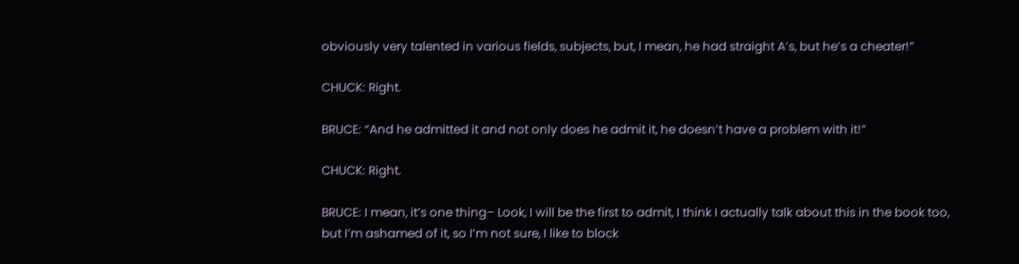obviously very talented in various fields, subjects, but, I mean, he had straight A’s, but he’s a cheater!”

CHUCK: Right.

BRUCE: “And he admitted it and not only does he admit it, he doesn’t have a problem with it!”

CHUCK: Right.

BRUCE: I mean, it’s one thing– Look, I will be the first to admit, I think I actually talk about this in the book too, but I’m ashamed of it, so I’m not sure, I like to block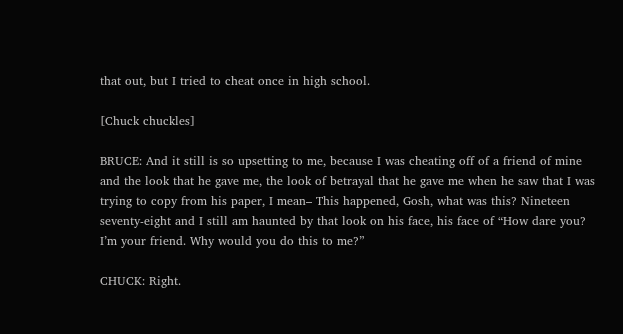that out, but I tried to cheat once in high school.

[Chuck chuckles]

BRUCE: And it still is so upsetting to me, because I was cheating off of a friend of mine and the look that he gave me, the look of betrayal that he gave me when he saw that I was trying to copy from his paper, I mean– This happened, Gosh, what was this? Nineteen seventy-eight and I still am haunted by that look on his face, his face of “How dare you? I’m your friend. Why would you do this to me?”

CHUCK: Right.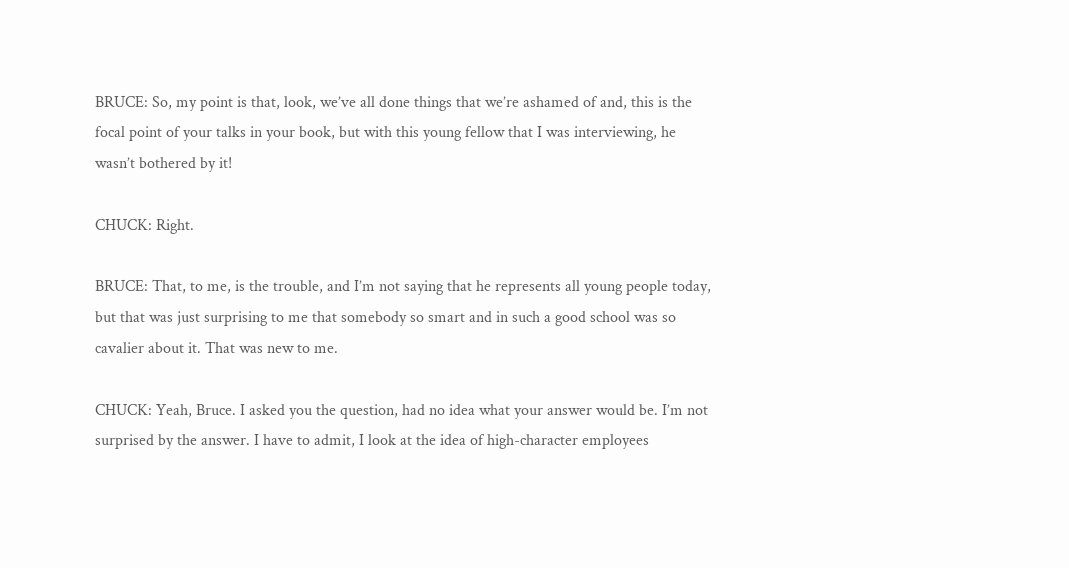BRUCE: So, my point is that, look, we’ve all done things that we’re ashamed of and, this is the focal point of your talks in your book, but with this young fellow that I was interviewing, he wasn’t bothered by it!

CHUCK: Right.

BRUCE: That, to me, is the trouble, and I’m not saying that he represents all young people today, but that was just surprising to me that somebody so smart and in such a good school was so cavalier about it. That was new to me.

CHUCK: Yeah, Bruce. I asked you the question, had no idea what your answer would be. I’m not surprised by the answer. I have to admit, I look at the idea of high-character employees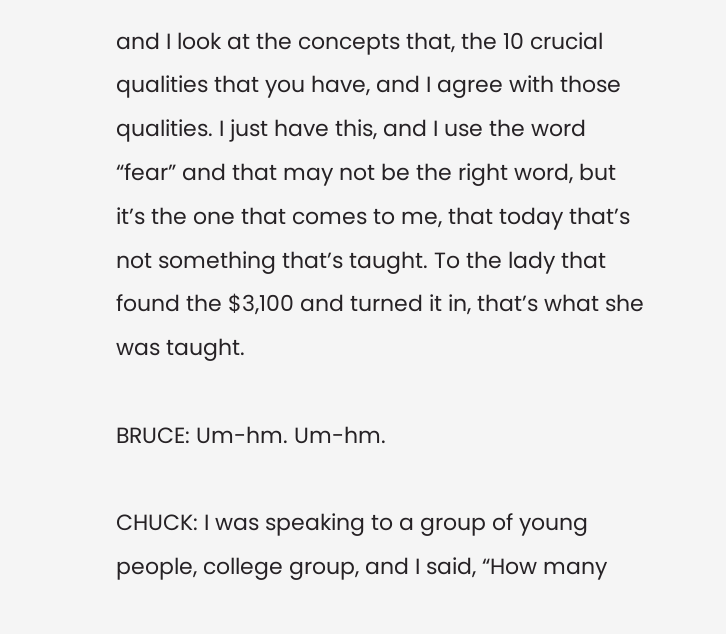and I look at the concepts that, the 10 crucial qualities that you have, and I agree with those qualities. I just have this, and I use the word “fear” and that may not be the right word, but it’s the one that comes to me, that today that’s not something that’s taught. To the lady that found the $3,100 and turned it in, that’s what she was taught.

BRUCE: Um-hm. Um-hm.

CHUCK: I was speaking to a group of young people, college group, and I said, “How many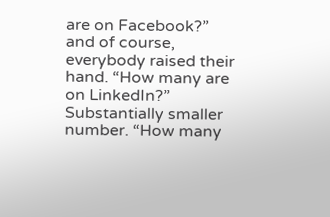are on Facebook?” and of course, everybody raised their hand. “How many are on LinkedIn?” Substantially smaller number. “How many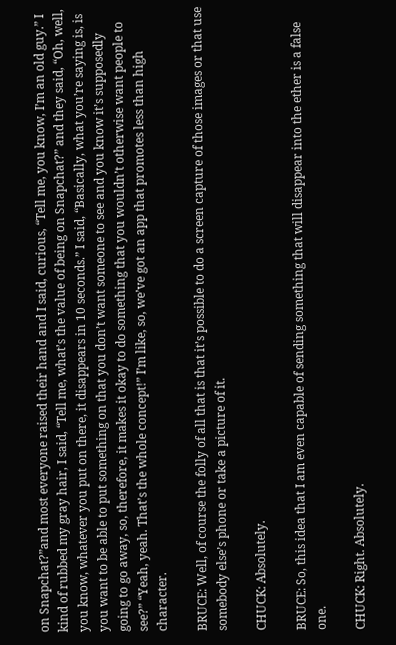on Snapchat?”and most everyone raised their hand and I said, curious, “Tell me, you know, I’m an old guy.” I kind of rubbed my gray hair, I said, “Tell me, what’s the value of being on Snapchat?” and they said, “Oh, well, you know, whatever you put on there, it disappears in 10 seconds.” I said, “Basically, what you’re saying is, is you want to be able to put something on that you don’t want someone to see and you know it’s supposedly going to go away, so, therefore, it makes it okay to do something that you wouldn’t otherwise want people to see?” “Yeah, yeah. That’s the whole concept!” I’m like, so, we’ve got an app that promotes less than high character.

BRUCE: Well, of course the folly of all that is that it’s possible to do a screen capture of those images or that use somebody else’s phone or take a picture of it.

CHUCK: Absolutely.

BRUCE: So, this idea that I am even capable of sending something that will disappear into the ether is a false one.

CHUCK: Right. Absolutely.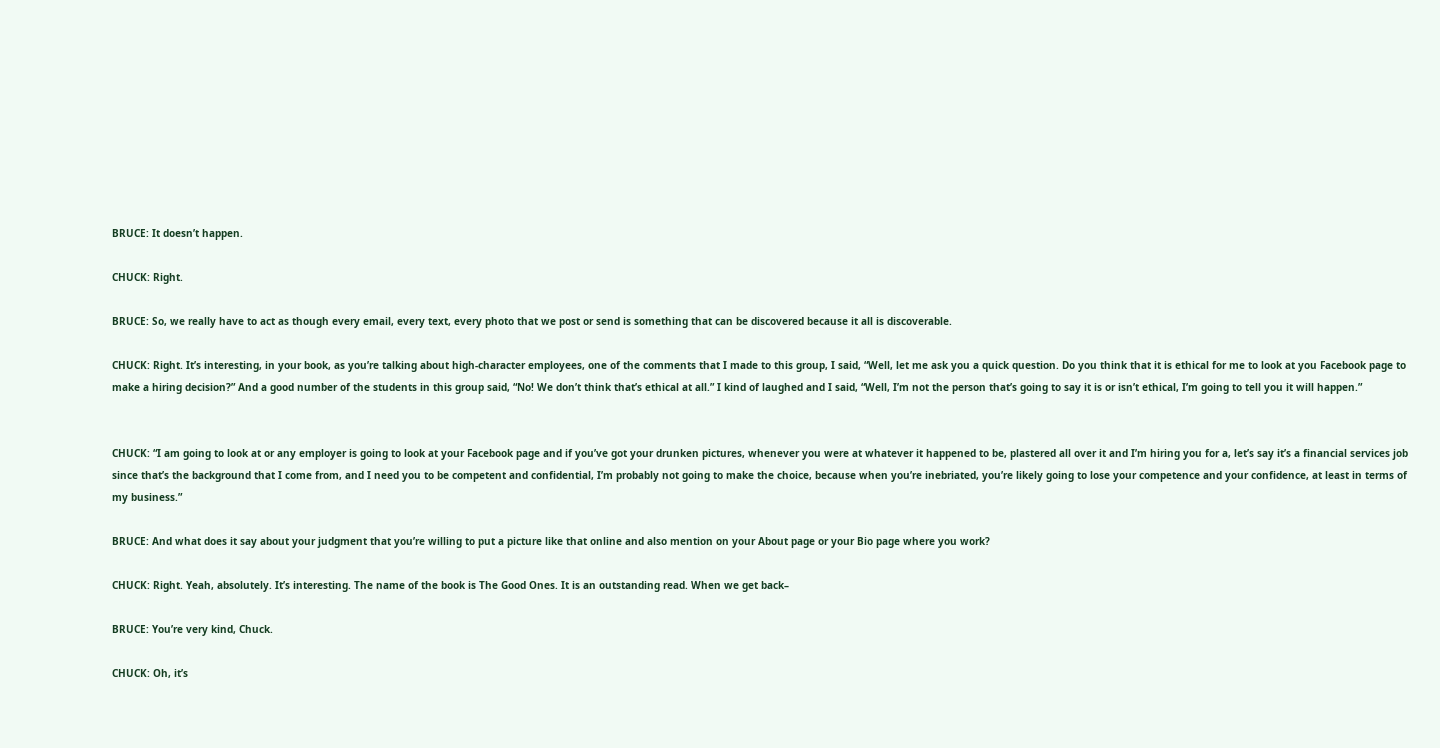BRUCE: It doesn’t happen.

CHUCK: Right.

BRUCE: So, we really have to act as though every email, every text, every photo that we post or send is something that can be discovered because it all is discoverable.

CHUCK: Right. It’s interesting, in your book, as you’re talking about high-character employees, one of the comments that I made to this group, I said, “Well, let me ask you a quick question. Do you think that it is ethical for me to look at you Facebook page to make a hiring decision?” And a good number of the students in this group said, “No! We don’t think that’s ethical at all.” I kind of laughed and I said, “Well, I’m not the person that’s going to say it is or isn’t ethical, I’m going to tell you it will happen.”


CHUCK: “I am going to look at or any employer is going to look at your Facebook page and if you’ve got your drunken pictures, whenever you were at whatever it happened to be, plastered all over it and I’m hiring you for a, let’s say it’s a financial services job since that’s the background that I come from, and I need you to be competent and confidential, I’m probably not going to make the choice, because when you’re inebriated, you’re likely going to lose your competence and your confidence, at least in terms of my business.”

BRUCE: And what does it say about your judgment that you’re willing to put a picture like that online and also mention on your About page or your Bio page where you work?

CHUCK: Right. Yeah, absolutely. It’s interesting. The name of the book is The Good Ones. It is an outstanding read. When we get back–

BRUCE: You’re very kind, Chuck.

CHUCK: Oh, it’s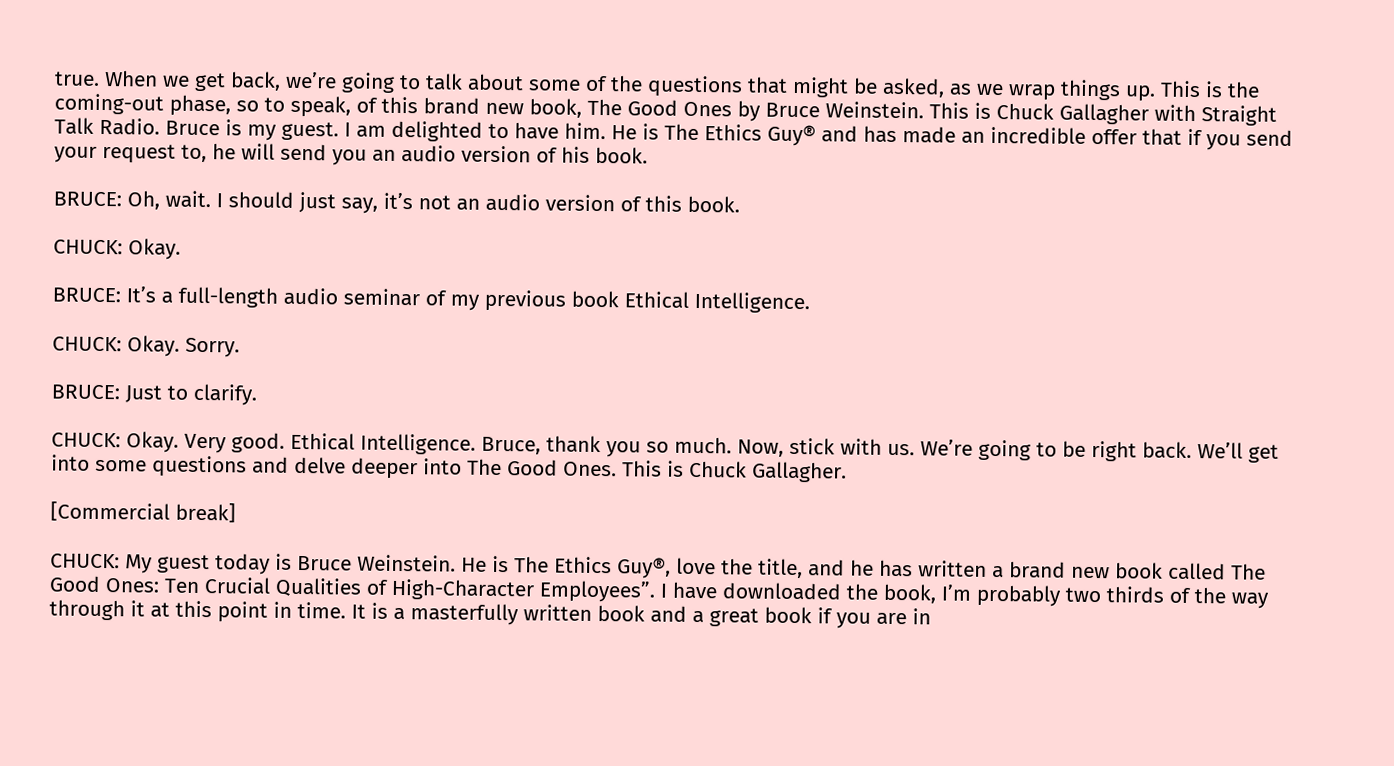true. When we get back, we’re going to talk about some of the questions that might be asked, as we wrap things up. This is the coming-out phase, so to speak, of this brand new book, The Good Ones by Bruce Weinstein. This is Chuck Gallagher with Straight Talk Radio. Bruce is my guest. I am delighted to have him. He is The Ethics Guy® and has made an incredible offer that if you send your request to, he will send you an audio version of his book.

BRUCE: Oh, wait. I should just say, it’s not an audio version of this book.

CHUCK: Okay.

BRUCE: It’s a full-length audio seminar of my previous book Ethical Intelligence.

CHUCK: Okay. Sorry.

BRUCE: Just to clarify.

CHUCK: Okay. Very good. Ethical Intelligence. Bruce, thank you so much. Now, stick with us. We’re going to be right back. We’ll get into some questions and delve deeper into The Good Ones. This is Chuck Gallagher.

[Commercial break]

CHUCK: My guest today is Bruce Weinstein. He is The Ethics Guy®, love the title, and he has written a brand new book called The Good Ones: Ten Crucial Qualities of High-Character Employees”. I have downloaded the book, I’m probably two thirds of the way through it at this point in time. It is a masterfully written book and a great book if you are in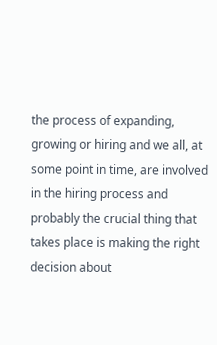the process of expanding, growing or hiring and we all, at some point in time, are involved in the hiring process and probably the crucial thing that takes place is making the right decision about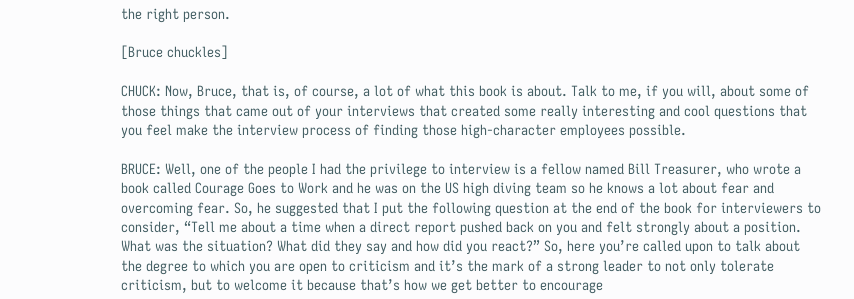the right person.

[Bruce chuckles]

CHUCK: Now, Bruce, that is, of course, a lot of what this book is about. Talk to me, if you will, about some of those things that came out of your interviews that created some really interesting and cool questions that you feel make the interview process of finding those high-character employees possible.

BRUCE: Well, one of the people I had the privilege to interview is a fellow named Bill Treasurer, who wrote a book called Courage Goes to Work and he was on the US high diving team so he knows a lot about fear and overcoming fear. So, he suggested that I put the following question at the end of the book for interviewers to consider, “Tell me about a time when a direct report pushed back on you and felt strongly about a position. What was the situation? What did they say and how did you react?” So, here you’re called upon to talk about the degree to which you are open to criticism and it’s the mark of a strong leader to not only tolerate criticism, but to welcome it because that’s how we get better to encourage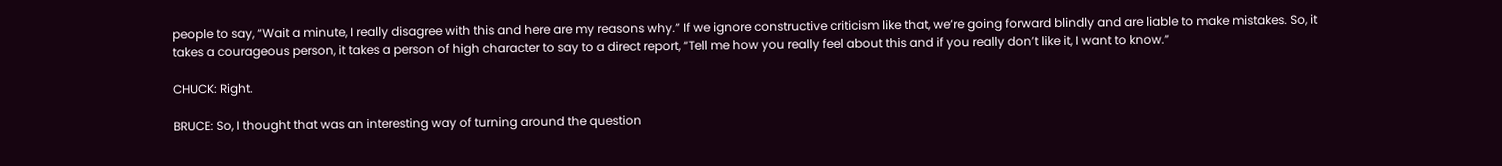people to say, “Wait a minute, I really disagree with this and here are my reasons why.” If we ignore constructive criticism like that, we’re going forward blindly and are liable to make mistakes. So, it takes a courageous person, it takes a person of high character to say to a direct report, “Tell me how you really feel about this and if you really don’t like it, I want to know.”

CHUCK: Right.

BRUCE: So, I thought that was an interesting way of turning around the question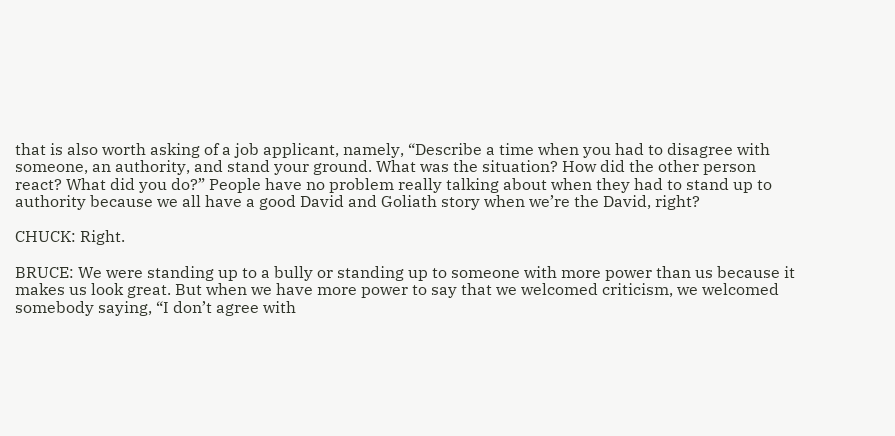that is also worth asking of a job applicant, namely, “Describe a time when you had to disagree with someone, an authority, and stand your ground. What was the situation? How did the other person react? What did you do?” People have no problem really talking about when they had to stand up to authority because we all have a good David and Goliath story when we’re the David, right?

CHUCK: Right.

BRUCE: We were standing up to a bully or standing up to someone with more power than us because it makes us look great. But when we have more power to say that we welcomed criticism, we welcomed somebody saying, “I don’t agree with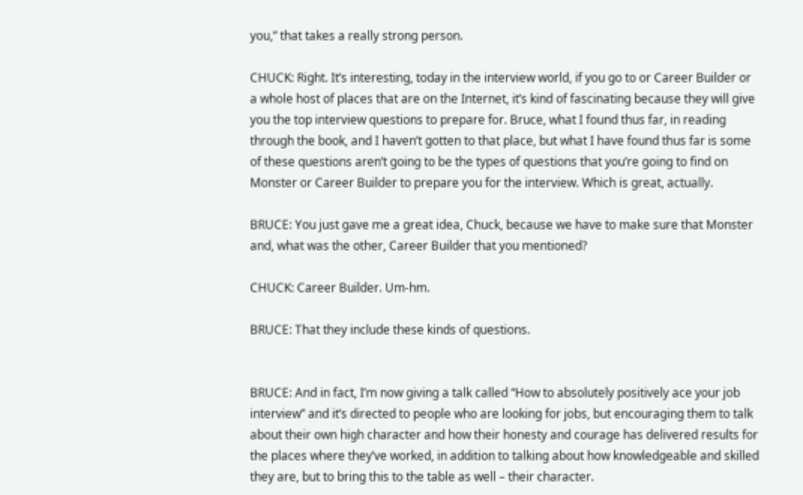you,” that takes a really strong person.

CHUCK: Right. It’s interesting, today in the interview world, if you go to or Career Builder or a whole host of places that are on the Internet, it’s kind of fascinating because they will give you the top interview questions to prepare for. Bruce, what I found thus far, in reading through the book, and I haven’t gotten to that place, but what I have found thus far is some of these questions aren’t going to be the types of questions that you’re going to find on Monster or Career Builder to prepare you for the interview. Which is great, actually.

BRUCE: You just gave me a great idea, Chuck, because we have to make sure that Monster and, what was the other, Career Builder that you mentioned?

CHUCK: Career Builder. Um-hm.

BRUCE: That they include these kinds of questions.


BRUCE: And in fact, I’m now giving a talk called “How to absolutely positively ace your job interview” and it’s directed to people who are looking for jobs, but encouraging them to talk about their own high character and how their honesty and courage has delivered results for the places where they’ve worked, in addition to talking about how knowledgeable and skilled they are, but to bring this to the table as well – their character.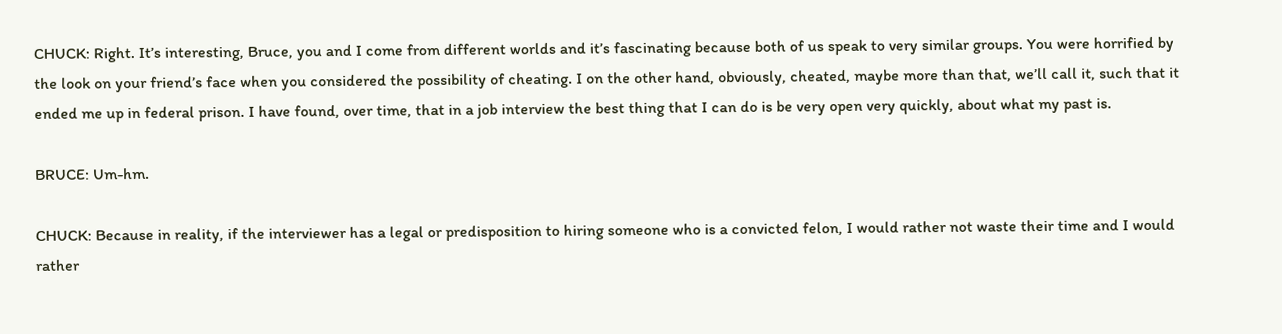CHUCK: Right. It’s interesting, Bruce, you and I come from different worlds and it’s fascinating because both of us speak to very similar groups. You were horrified by the look on your friend’s face when you considered the possibility of cheating. I on the other hand, obviously, cheated, maybe more than that, we’ll call it, such that it ended me up in federal prison. I have found, over time, that in a job interview the best thing that I can do is be very open very quickly, about what my past is.

BRUCE: Um-hm.

CHUCK: Because in reality, if the interviewer has a legal or predisposition to hiring someone who is a convicted felon, I would rather not waste their time and I would rather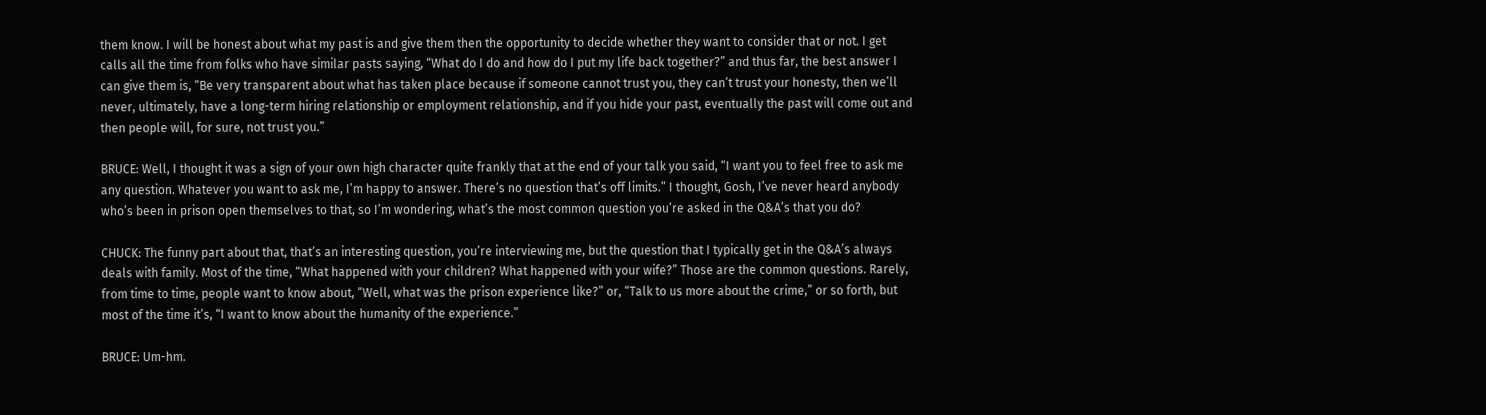them know. I will be honest about what my past is and give them then the opportunity to decide whether they want to consider that or not. I get calls all the time from folks who have similar pasts saying, “What do I do and how do I put my life back together?” and thus far, the best answer I can give them is, “Be very transparent about what has taken place because if someone cannot trust you, they can’t trust your honesty, then we’ll never, ultimately, have a long-term hiring relationship or employment relationship, and if you hide your past, eventually the past will come out and then people will, for sure, not trust you.”

BRUCE: Well, I thought it was a sign of your own high character quite frankly that at the end of your talk you said, “I want you to feel free to ask me any question. Whatever you want to ask me, I’m happy to answer. There’s no question that’s off limits.” I thought, Gosh, I’ve never heard anybody who’s been in prison open themselves to that, so I’m wondering, what’s the most common question you’re asked in the Q&A’s that you do?

CHUCK: The funny part about that, that’s an interesting question, you’re interviewing me, but the question that I typically get in the Q&A’s always deals with family. Most of the time, “What happened with your children? What happened with your wife?” Those are the common questions. Rarely, from time to time, people want to know about, “Well, what was the prison experience like?” or, “Talk to us more about the crime,” or so forth, but most of the time it’s, “I want to know about the humanity of the experience.”

BRUCE: Um-hm.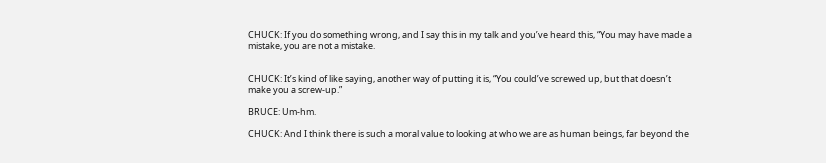CHUCK: If you do something wrong, and I say this in my talk and you’ve heard this, “You may have made a mistake, you are not a mistake.


CHUCK: It’s kind of like saying, another way of putting it is, “You could’ve screwed up, but that doesn’t make you a screw-up.”

BRUCE: Um-hm.

CHUCK: And I think there is such a moral value to looking at who we are as human beings, far beyond the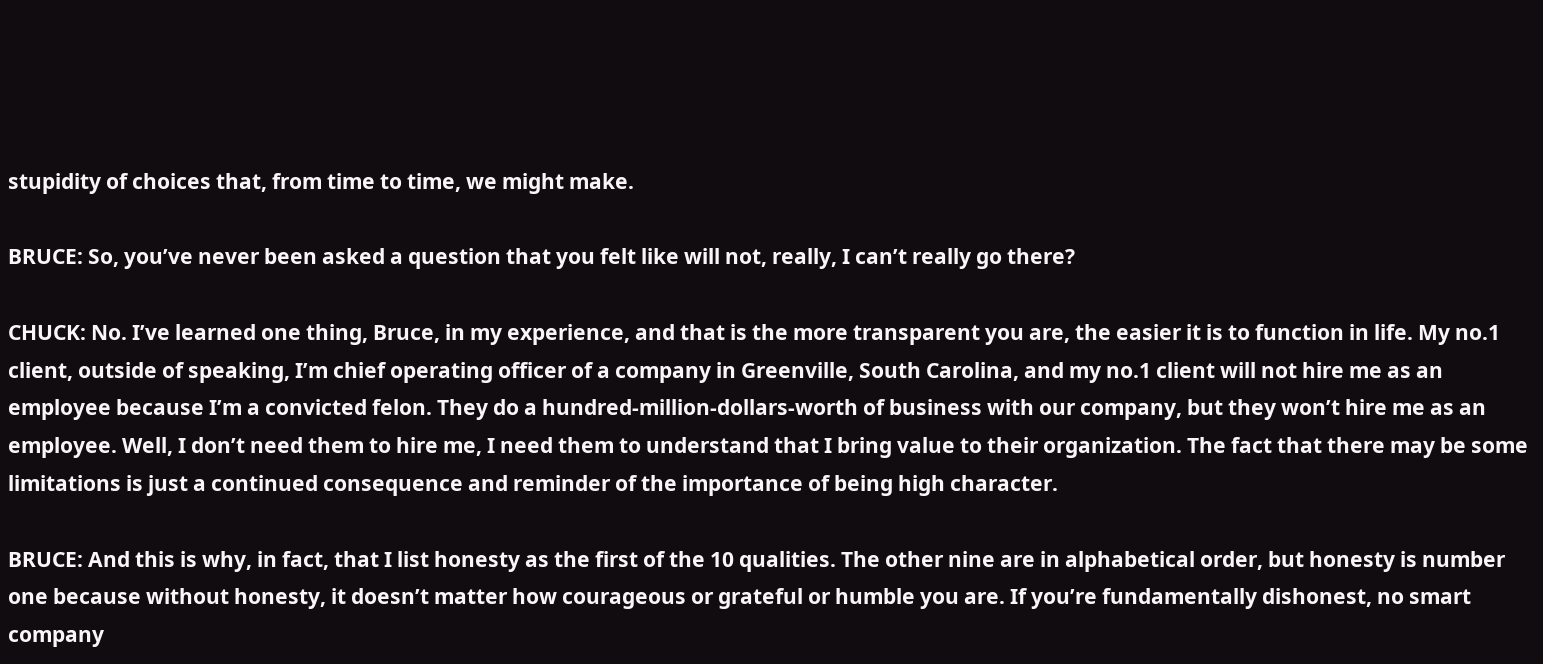stupidity of choices that, from time to time, we might make.

BRUCE: So, you’ve never been asked a question that you felt like will not, really, I can’t really go there?

CHUCK: No. I’ve learned one thing, Bruce, in my experience, and that is the more transparent you are, the easier it is to function in life. My no.1 client, outside of speaking, I’m chief operating officer of a company in Greenville, South Carolina, and my no.1 client will not hire me as an employee because I’m a convicted felon. They do a hundred-million-dollars-worth of business with our company, but they won’t hire me as an employee. Well, I don’t need them to hire me, I need them to understand that I bring value to their organization. The fact that there may be some limitations is just a continued consequence and reminder of the importance of being high character.

BRUCE: And this is why, in fact, that I list honesty as the first of the 10 qualities. The other nine are in alphabetical order, but honesty is number one because without honesty, it doesn’t matter how courageous or grateful or humble you are. If you’re fundamentally dishonest, no smart company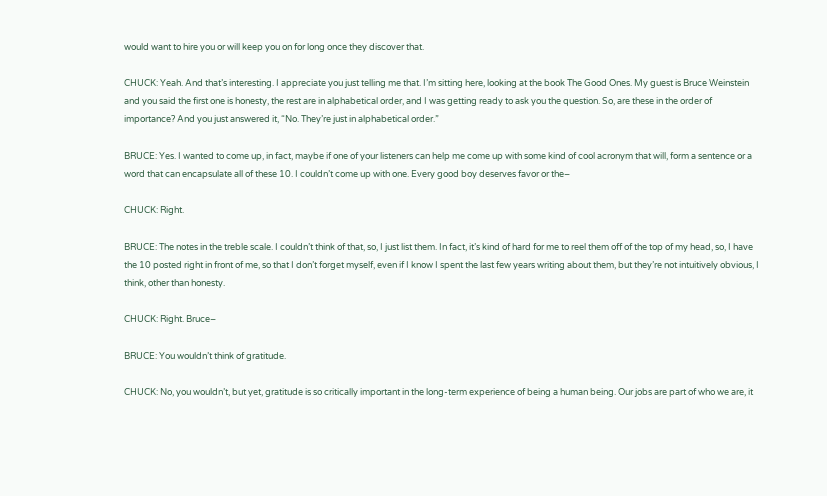would want to hire you or will keep you on for long once they discover that.

CHUCK: Yeah. And that’s interesting. I appreciate you just telling me that. I’m sitting here, looking at the book The Good Ones. My guest is Bruce Weinstein and you said the first one is honesty, the rest are in alphabetical order, and I was getting ready to ask you the question. So, are these in the order of importance? And you just answered it, “No. They’re just in alphabetical order.”

BRUCE: Yes. I wanted to come up, in fact, maybe if one of your listeners can help me come up with some kind of cool acronym that will, form a sentence or a word that can encapsulate all of these 10. I couldn’t come up with one. Every good boy deserves favor or the–

CHUCK: Right.

BRUCE: The notes in the treble scale. I couldn’t think of that, so, I just list them. In fact, it’s kind of hard for me to reel them off of the top of my head, so, I have the 10 posted right in front of me, so that I don’t forget myself, even if I know I spent the last few years writing about them, but they’re not intuitively obvious, I think, other than honesty.

CHUCK: Right. Bruce–

BRUCE: You wouldn’t think of gratitude.

CHUCK: No, you wouldn’t, but yet, gratitude is so critically important in the long-term experience of being a human being. Our jobs are part of who we are, it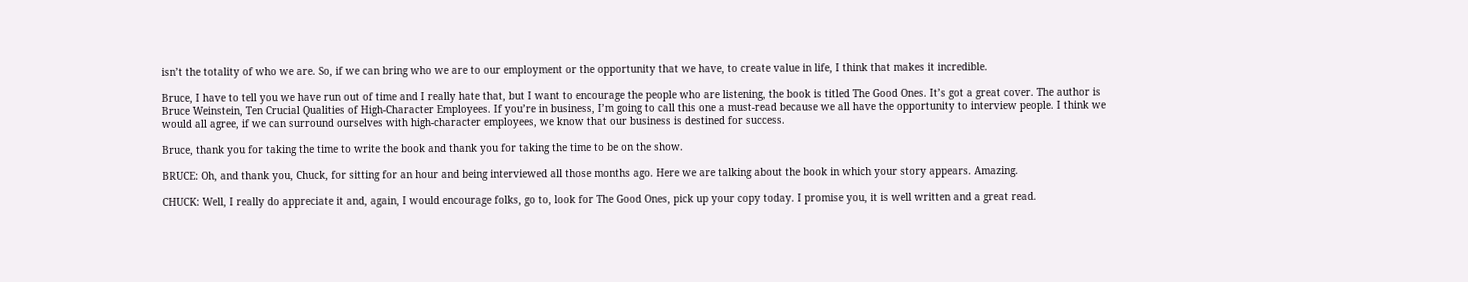isn’t the totality of who we are. So, if we can bring who we are to our employment or the opportunity that we have, to create value in life, I think that makes it incredible.

Bruce, I have to tell you we have run out of time and I really hate that, but I want to encourage the people who are listening, the book is titled The Good Ones. It’s got a great cover. The author is Bruce Weinstein, Ten Crucial Qualities of High-Character Employees. If you’re in business, I’m going to call this one a must-read because we all have the opportunity to interview people. I think we would all agree, if we can surround ourselves with high-character employees, we know that our business is destined for success.

Bruce, thank you for taking the time to write the book and thank you for taking the time to be on the show.

BRUCE: Oh, and thank you, Chuck, for sitting for an hour and being interviewed all those months ago. Here we are talking about the book in which your story appears. Amazing.

CHUCK: Well, I really do appreciate it and, again, I would encourage folks, go to, look for The Good Ones, pick up your copy today. I promise you, it is well written and a great read.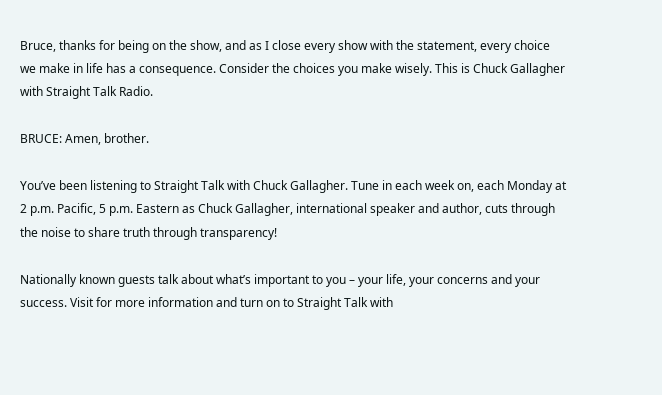Bruce, thanks for being on the show, and as I close every show with the statement, every choice we make in life has a consequence. Consider the choices you make wisely. This is Chuck Gallagher with Straight Talk Radio.

BRUCE: Amen, brother.

You’ve been listening to Straight Talk with Chuck Gallagher. Tune in each week on, each Monday at 2 p.m. Pacific, 5 p.m. Eastern as Chuck Gallagher, international speaker and author, cuts through the noise to share truth through transparency!

Nationally known guests talk about what’s important to you – your life, your concerns and your success. Visit for more information and turn on to Straight Talk with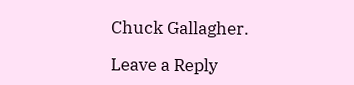Chuck Gallagher.

Leave a Reply